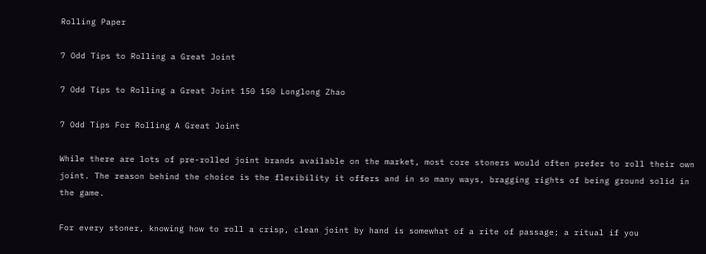Rolling Paper

7 Odd Tips to Rolling a Great Joint

7 Odd Tips to Rolling a Great Joint 150 150 Longlong Zhao

7 Odd Tips For Rolling A Great Joint

While there are lots of pre-rolled joint brands available on the market, most core stoners would often prefer to roll their own joint. The reason behind the choice is the flexibility it offers and in so many ways, bragging rights of being ground solid in the game.

For every stoner, knowing how to roll a crisp, clean joint by hand is somewhat of a rite of passage; a ritual if you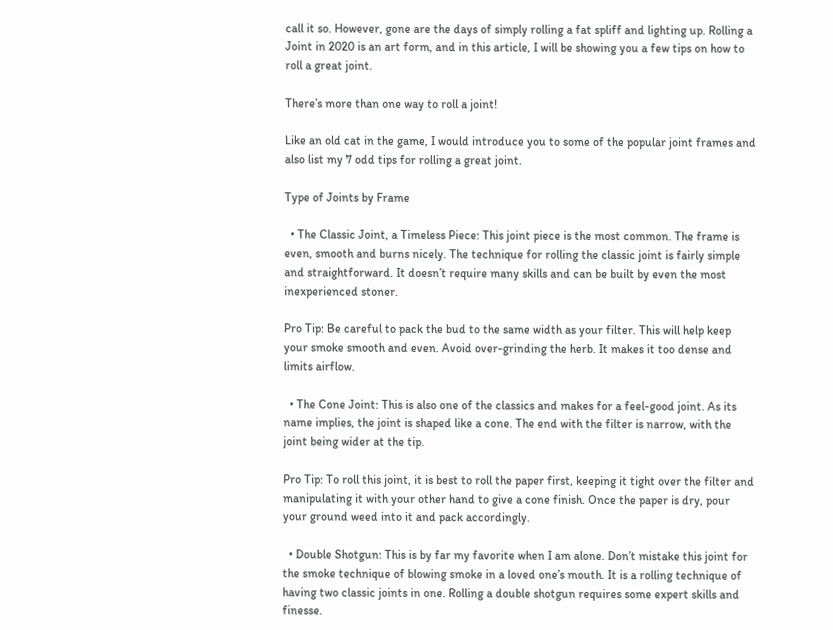call it so. However, gone are the days of simply rolling a fat spliff and lighting up. Rolling a Joint in 2020 is an art form, and in this article, I will be showing you a few tips on how to roll a great joint.

There’s more than one way to roll a joint!

Like an old cat in the game, I would introduce you to some of the popular joint frames and also list my 7 odd tips for rolling a great joint.

Type of Joints by Frame

  • The Classic Joint, a Timeless Piece: This joint piece is the most common. The frame is even, smooth and burns nicely. The technique for rolling the classic joint is fairly simple and straightforward. It doesn’t require many skills and can be built by even the most inexperienced stoner.

Pro Tip: Be careful to pack the bud to the same width as your filter. This will help keep your smoke smooth and even. Avoid over-grinding the herb. It makes it too dense and limits airflow.

  • The Cone Joint: This is also one of the classics and makes for a feel-good joint. As its name implies, the joint is shaped like a cone. The end with the filter is narrow, with the joint being wider at the tip.

Pro Tip: To roll this joint, it is best to roll the paper first, keeping it tight over the filter and manipulating it with your other hand to give a cone finish. Once the paper is dry, pour your ground weed into it and pack accordingly.

  • Double Shotgun: This is by far my favorite when I am alone. Don’t mistake this joint for the smoke technique of blowing smoke in a loved one’s mouth. It is a rolling technique of having two classic joints in one. Rolling a double shotgun requires some expert skills and finesse.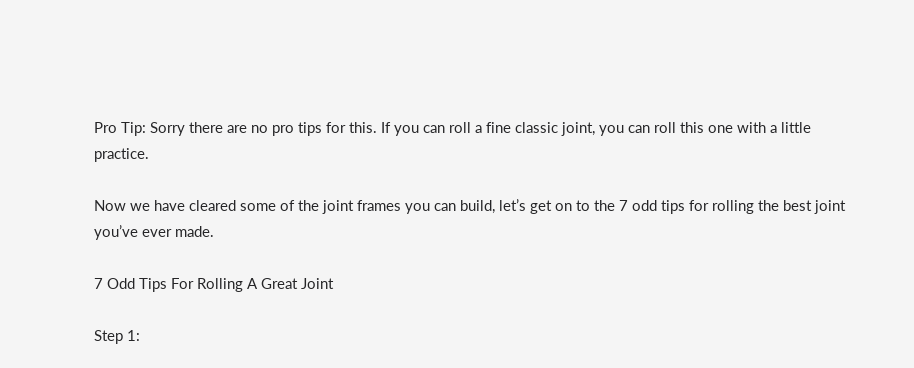Pro Tip: Sorry there are no pro tips for this. If you can roll a fine classic joint, you can roll this one with a little practice.

Now we have cleared some of the joint frames you can build, let’s get on to the 7 odd tips for rolling the best joint you’ve ever made.

7 Odd Tips For Rolling A Great Joint

Step 1: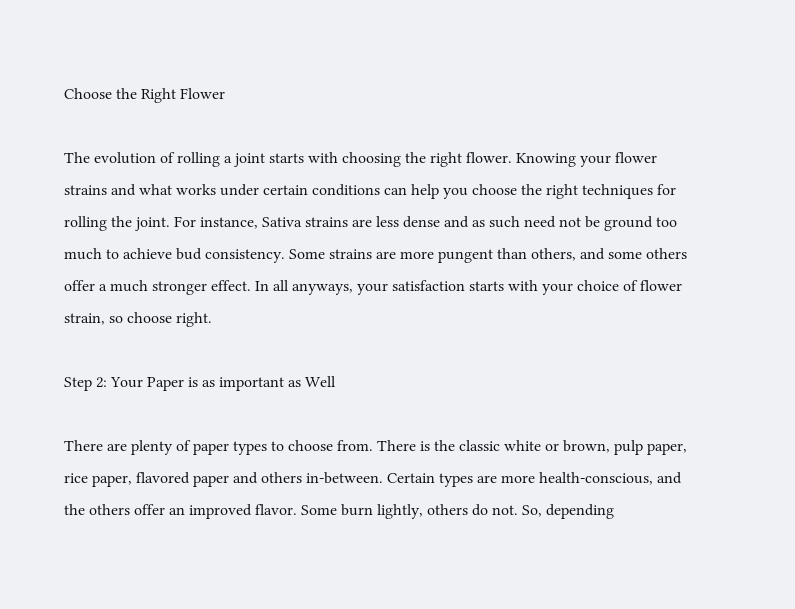Choose the Right Flower

The evolution of rolling a joint starts with choosing the right flower. Knowing your flower strains and what works under certain conditions can help you choose the right techniques for rolling the joint. For instance, Sativa strains are less dense and as such need not be ground too much to achieve bud consistency. Some strains are more pungent than others, and some others offer a much stronger effect. In all anyways, your satisfaction starts with your choice of flower strain, so choose right.

Step 2: Your Paper is as important as Well

There are plenty of paper types to choose from. There is the classic white or brown, pulp paper, rice paper, flavored paper and others in-between. Certain types are more health-conscious, and the others offer an improved flavor. Some burn lightly, others do not. So, depending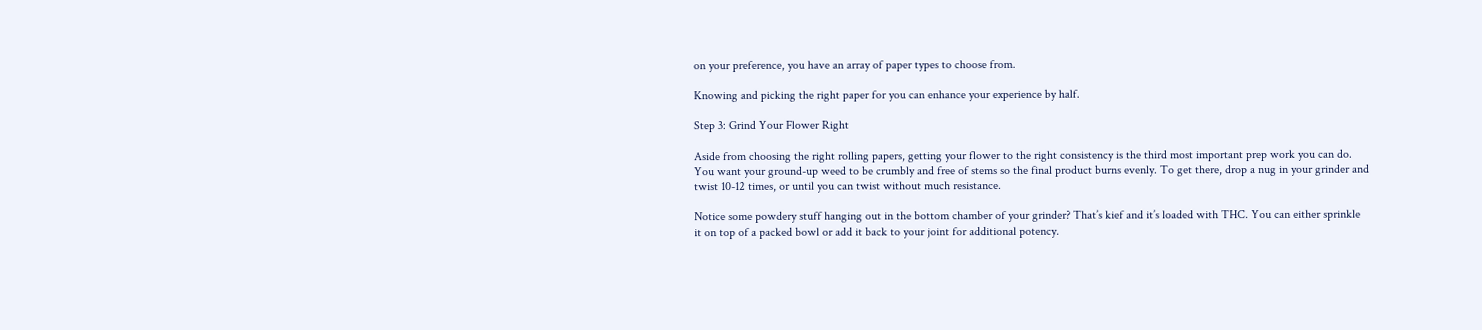on your preference, you have an array of paper types to choose from.

Knowing and picking the right paper for you can enhance your experience by half.

Step 3: Grind Your Flower Right

Aside from choosing the right rolling papers, getting your flower to the right consistency is the third most important prep work you can do. You want your ground-up weed to be crumbly and free of stems so the final product burns evenly. To get there, drop a nug in your grinder and twist 10-12 times, or until you can twist without much resistance.

Notice some powdery stuff hanging out in the bottom chamber of your grinder? That’s kief and it’s loaded with THC. You can either sprinkle it on top of a packed bowl or add it back to your joint for additional potency.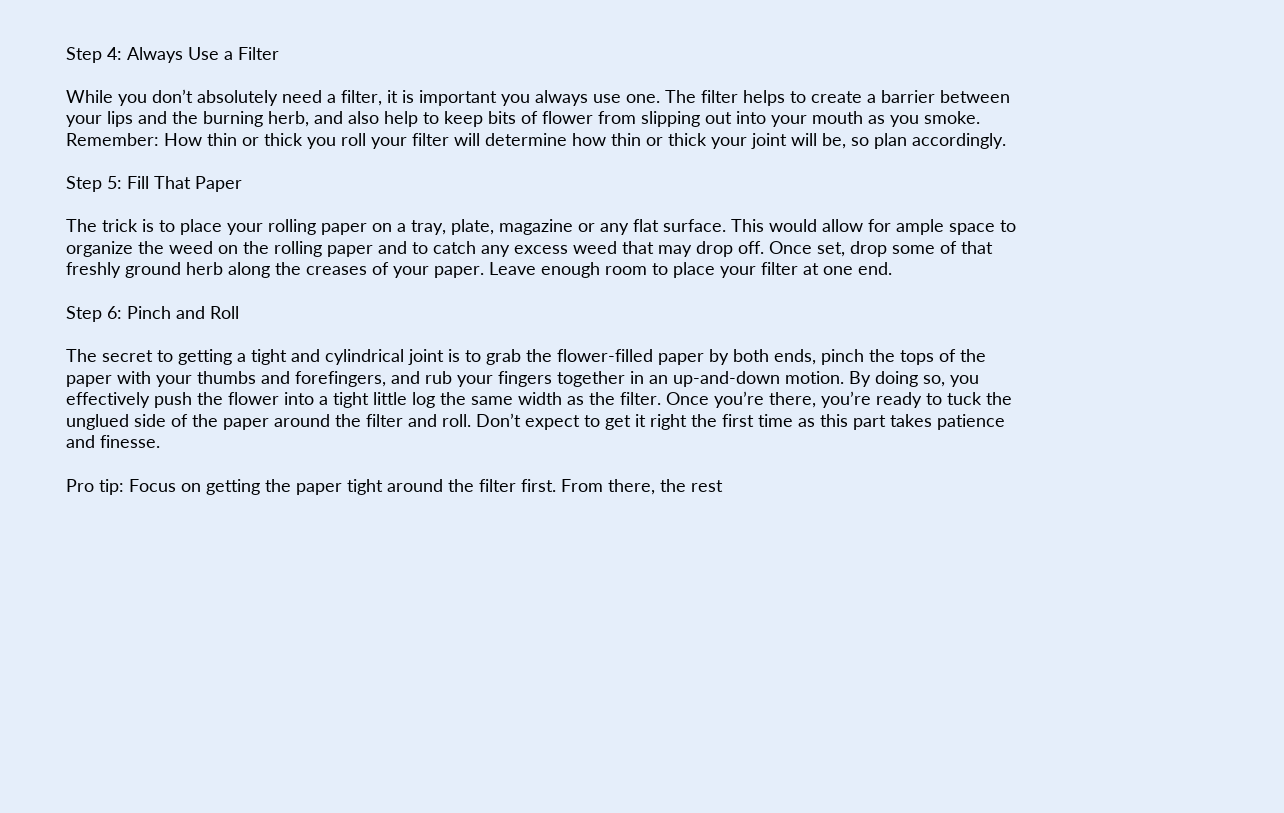Step 4: Always Use a Filter

While you don’t absolutely need a filter, it is important you always use one. The filter helps to create a barrier between your lips and the burning herb, and also help to keep bits of flower from slipping out into your mouth as you smoke. Remember: How thin or thick you roll your filter will determine how thin or thick your joint will be, so plan accordingly.

Step 5: Fill That Paper

The trick is to place your rolling paper on a tray, plate, magazine or any flat surface. This would allow for ample space to organize the weed on the rolling paper and to catch any excess weed that may drop off. Once set, drop some of that freshly ground herb along the creases of your paper. Leave enough room to place your filter at one end.

Step 6: Pinch and Roll

The secret to getting a tight and cylindrical joint is to grab the flower-filled paper by both ends, pinch the tops of the paper with your thumbs and forefingers, and rub your fingers together in an up-and-down motion. By doing so, you effectively push the flower into a tight little log the same width as the filter. Once you’re there, you’re ready to tuck the unglued side of the paper around the filter and roll. Don’t expect to get it right the first time as this part takes patience and finesse.

Pro tip: Focus on getting the paper tight around the filter first. From there, the rest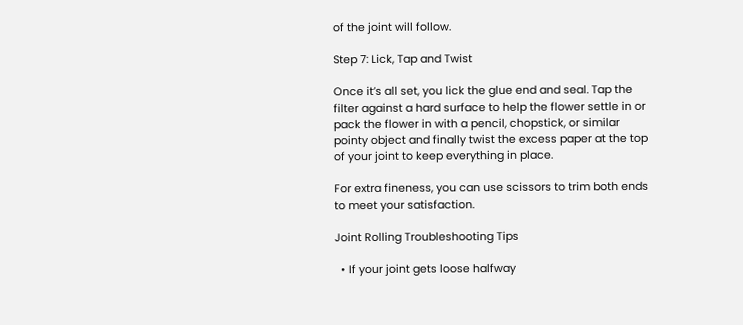of the joint will follow.

Step 7: Lick, Tap and Twist

Once it’s all set, you lick the glue end and seal. Tap the filter against a hard surface to help the flower settle in or pack the flower in with a pencil, chopstick, or similar pointy object and finally twist the excess paper at the top of your joint to keep everything in place.

For extra fineness, you can use scissors to trim both ends to meet your satisfaction.

Joint Rolling Troubleshooting Tips

  • If your joint gets loose halfway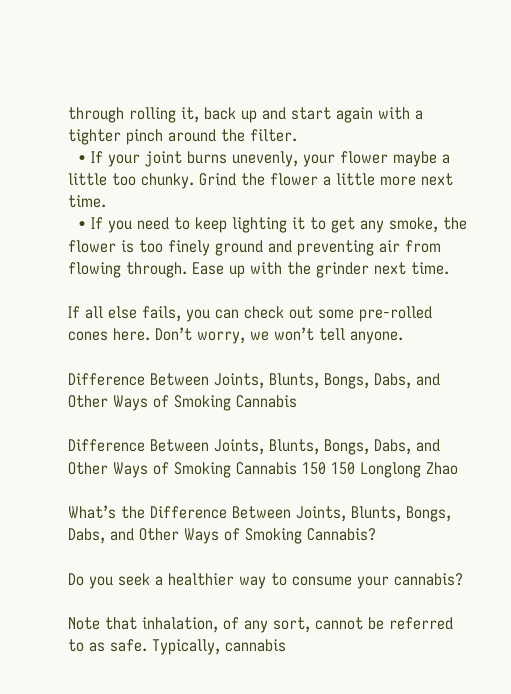through rolling it, back up and start again with a tighter pinch around the filter.
  • If your joint burns unevenly, your flower maybe a little too chunky. Grind the flower a little more next time.
  • If you need to keep lighting it to get any smoke, the flower is too finely ground and preventing air from flowing through. Ease up with the grinder next time.

If all else fails, you can check out some pre-rolled cones here. Don’t worry, we won’t tell anyone.

Difference Between Joints, Blunts, Bongs, Dabs, and Other Ways of Smoking Cannabis

Difference Between Joints, Blunts, Bongs, Dabs, and Other Ways of Smoking Cannabis 150 150 Longlong Zhao

What’s the Difference Between Joints, Blunts, Bongs, Dabs, and Other Ways of Smoking Cannabis?

Do you seek a healthier way to consume your cannabis?

Note that inhalation, of any sort, cannot be referred to as safe. Typically, cannabis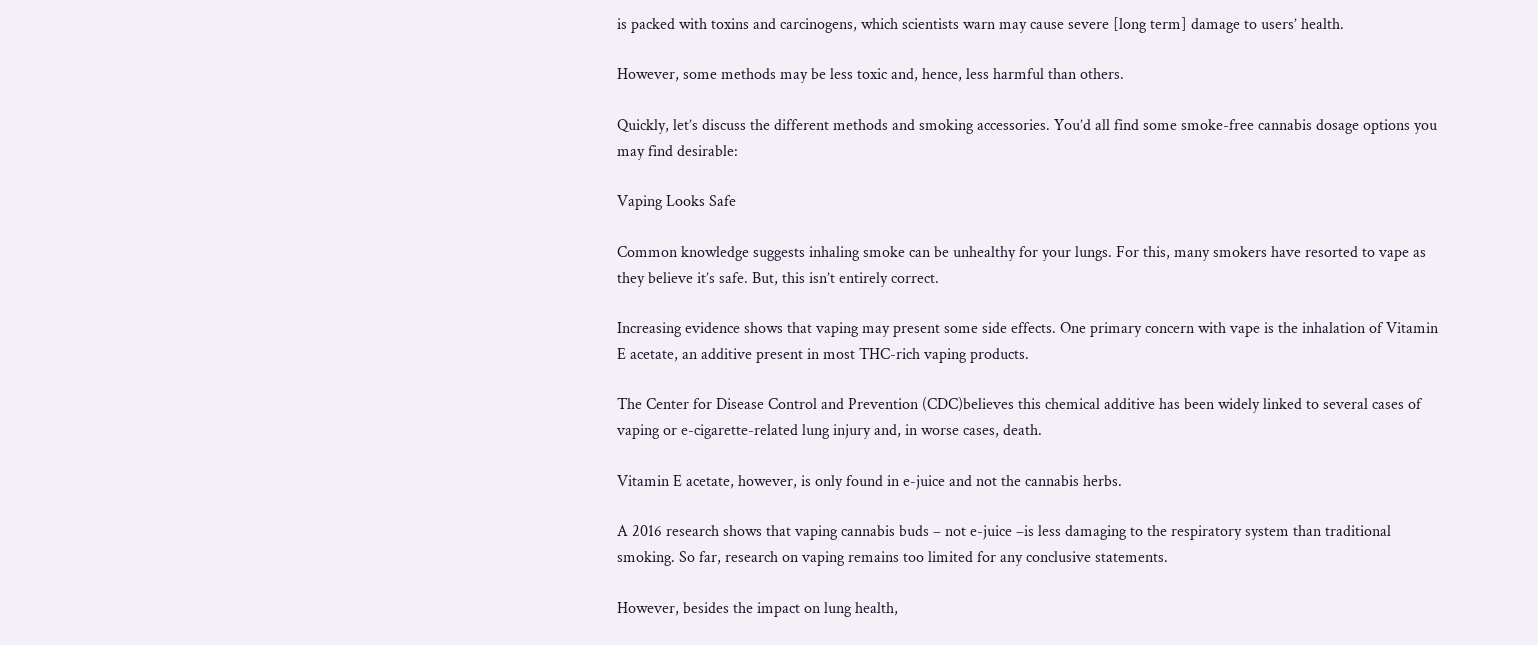is packed with toxins and carcinogens, which scientists warn may cause severe [long term] damage to users’ health.

However, some methods may be less toxic and, hence, less harmful than others.

Quickly, let’s discuss the different methods and smoking accessories. You’d all find some smoke-free cannabis dosage options you may find desirable:

Vaping Looks Safe

Common knowledge suggests inhaling smoke can be unhealthy for your lungs. For this, many smokers have resorted to vape as they believe it’s safe. But, this isn’t entirely correct.

Increasing evidence shows that vaping may present some side effects. One primary concern with vape is the inhalation of Vitamin E acetate, an additive present in most THC-rich vaping products.

The Center for Disease Control and Prevention (CDC)believes this chemical additive has been widely linked to several cases of vaping or e-cigarette-related lung injury and, in worse cases, death.

Vitamin E acetate, however, is only found in e-juice and not the cannabis herbs.

A 2016 research shows that vaping cannabis buds – not e-juice –is less damaging to the respiratory system than traditional smoking. So far, research on vaping remains too limited for any conclusive statements.

However, besides the impact on lung health,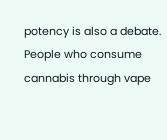potency is also a debate. People who consume cannabis through vape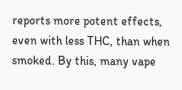reports more potent effects, even with less THC, than when smoked. By this, many vape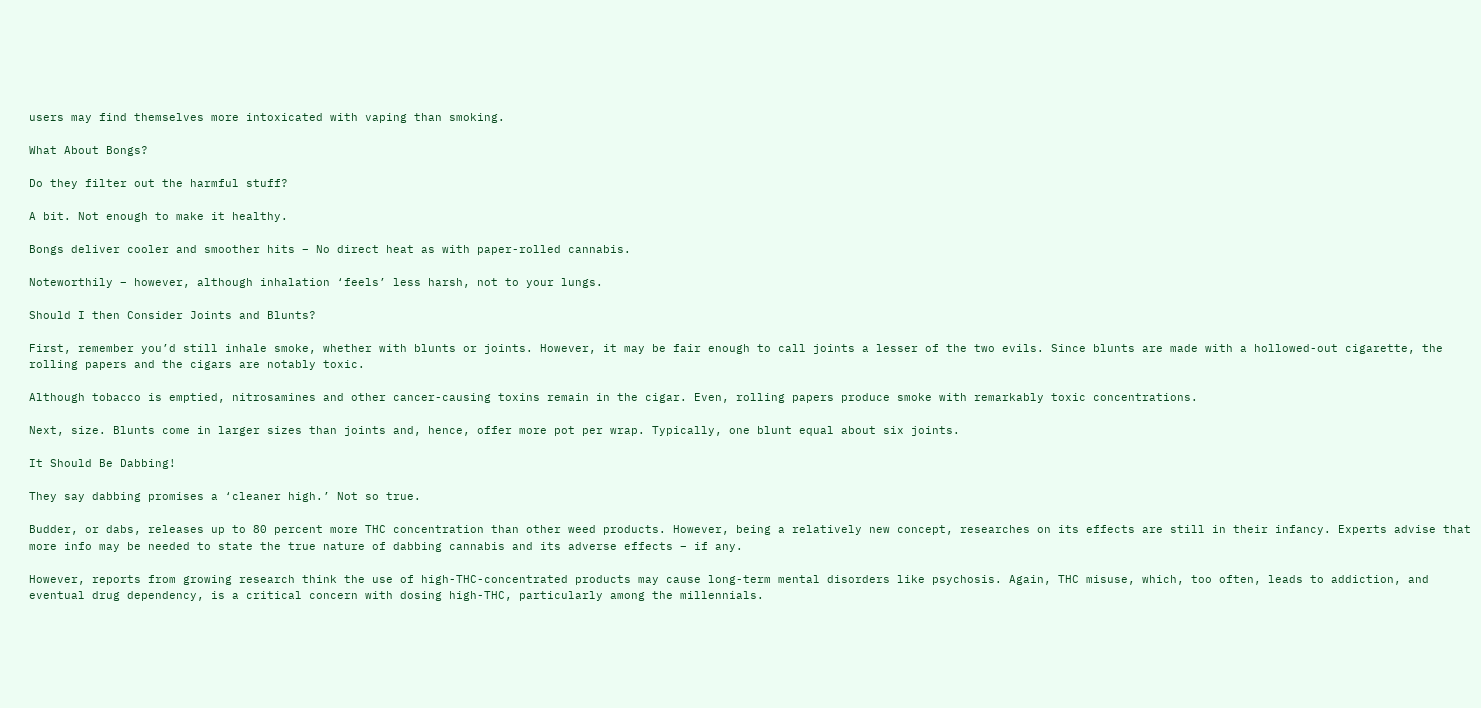users may find themselves more intoxicated with vaping than smoking.

What About Bongs?

Do they filter out the harmful stuff?

A bit. Not enough to make it healthy.

Bongs deliver cooler and smoother hits – No direct heat as with paper-rolled cannabis.

Noteworthily – however, although inhalation ‘feels’ less harsh, not to your lungs.

Should I then Consider Joints and Blunts?

First, remember you’d still inhale smoke, whether with blunts or joints. However, it may be fair enough to call joints a lesser of the two evils. Since blunts are made with a hollowed-out cigarette, the rolling papers and the cigars are notably toxic.

Although tobacco is emptied, nitrosamines and other cancer-causing toxins remain in the cigar. Even, rolling papers produce smoke with remarkably toxic concentrations.

Next, size. Blunts come in larger sizes than joints and, hence, offer more pot per wrap. Typically, one blunt equal about six joints.

It Should Be Dabbing!

They say dabbing promises a ‘cleaner high.’ Not so true.

Budder, or dabs, releases up to 80 percent more THC concentration than other weed products. However, being a relatively new concept, researches on its effects are still in their infancy. Experts advise that more info may be needed to state the true nature of dabbing cannabis and its adverse effects – if any.

However, reports from growing research think the use of high-THC-concentrated products may cause long-term mental disorders like psychosis. Again, THC misuse, which, too often, leads to addiction, and eventual drug dependency, is a critical concern with dosing high-THC, particularly among the millennials.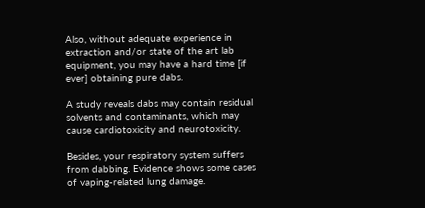Also, without adequate experience in extraction and/or state of the art lab equipment, you may have a hard time [if ever] obtaining pure dabs.

A study reveals dabs may contain residual solvents and contaminants, which may cause cardiotoxicity and neurotoxicity.

Besides, your respiratory system suffers from dabbing. Evidence shows some cases of vaping-related lung damage.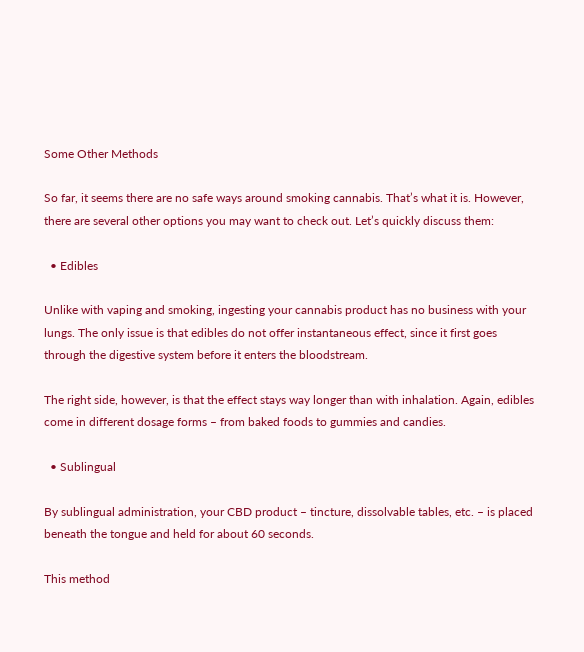Some Other Methods

So far, it seems there are no safe ways around smoking cannabis. That’s what it is. However, there are several other options you may want to check out. Let’s quickly discuss them:

  • Edibles

Unlike with vaping and smoking, ingesting your cannabis product has no business with your lungs. The only issue is that edibles do not offer instantaneous effect, since it first goes through the digestive system before it enters the bloodstream.

The right side, however, is that the effect stays way longer than with inhalation. Again, edibles come in different dosage forms – from baked foods to gummies and candies.

  • Sublingual

By sublingual administration, your CBD product – tincture, dissolvable tables, etc. – is placed beneath the tongue and held for about 60 seconds.

This method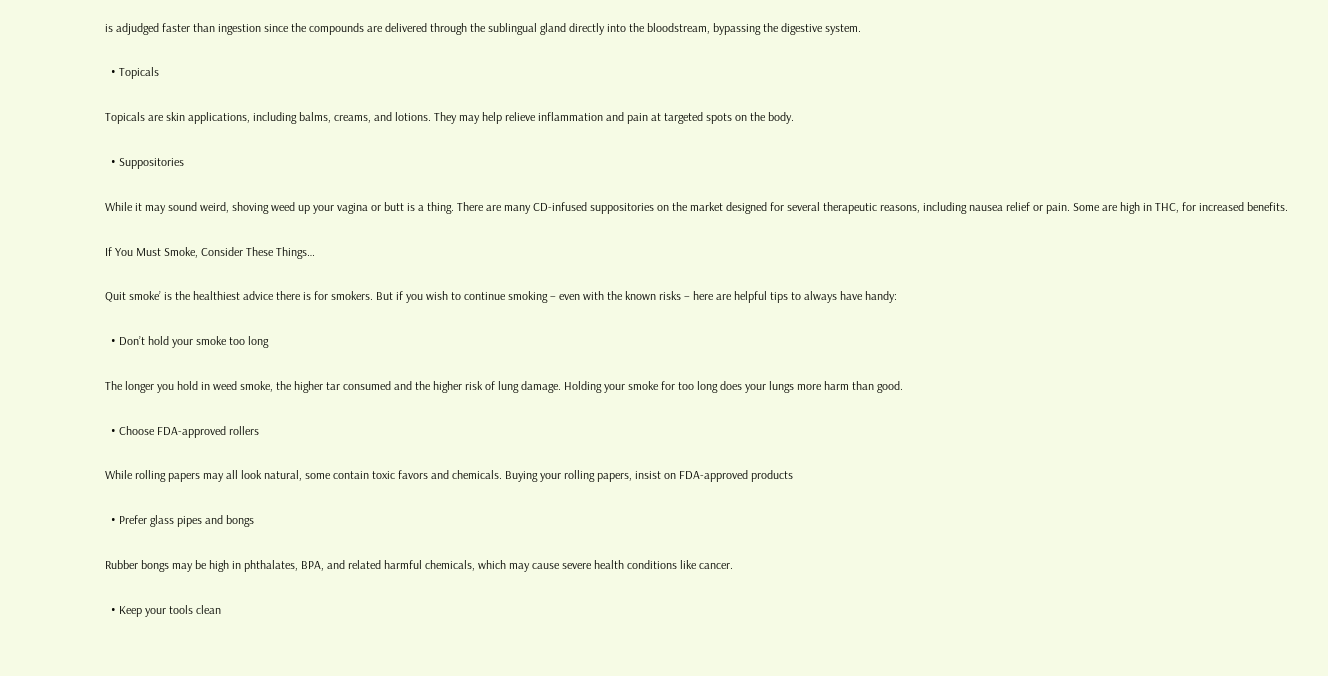is adjudged faster than ingestion since the compounds are delivered through the sublingual gland directly into the bloodstream, bypassing the digestive system.

  • Topicals

Topicals are skin applications, including balms, creams, and lotions. They may help relieve inflammation and pain at targeted spots on the body.

  • Suppositories

While it may sound weird, shoving weed up your vagina or butt is a thing. There are many CD-infused suppositories on the market designed for several therapeutic reasons, including nausea relief or pain. Some are high in THC, for increased benefits.

If You Must Smoke, Consider These Things…

Quit smoke’ is the healthiest advice there is for smokers. But if you wish to continue smoking – even with the known risks – here are helpful tips to always have handy:

  • Don’t hold your smoke too long

The longer you hold in weed smoke, the higher tar consumed and the higher risk of lung damage. Holding your smoke for too long does your lungs more harm than good.

  • Choose FDA-approved rollers

While rolling papers may all look natural, some contain toxic favors and chemicals. Buying your rolling papers, insist on FDA-approved products

  • Prefer glass pipes and bongs

Rubber bongs may be high in phthalates, BPA, and related harmful chemicals, which may cause severe health conditions like cancer.

  • Keep your tools clean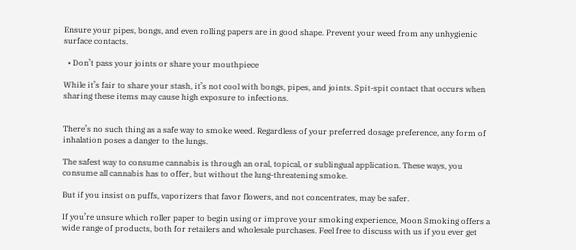Ensure your pipes, bongs, and even rolling papers are in good shape. Prevent your weed from any unhygienic surface contacts.

  • Don’t pass your joints or share your mouthpiece

While it’s fair to share your stash, it’s not cool with bongs, pipes, and joints. Spit-spit contact that occurs when sharing these items may cause high exposure to infections.


There’s no such thing as a safe way to smoke weed. Regardless of your preferred dosage preference, any form of inhalation poses a danger to the lungs.

The safest way to consume cannabis is through an oral, topical, or sublingual application. These ways, you consume all cannabis has to offer, but without the lung-threatening smoke.

But if you insist on puffs, vaporizers that favor flowers, and not concentrates, may be safer.

If you’re unsure which roller paper to begin using or improve your smoking experience, Moon Smoking offers a wide range of products, both for retailers and wholesale purchases. Feel free to discuss with us if you ever get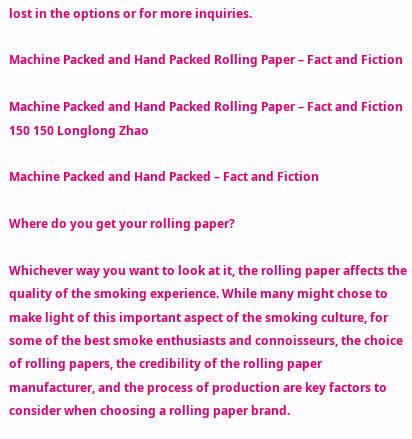lost in the options or for more inquiries.

Machine Packed and Hand Packed Rolling Paper – Fact and Fiction

Machine Packed and Hand Packed Rolling Paper – Fact and Fiction 150 150 Longlong Zhao

Machine Packed and Hand Packed – Fact and Fiction

Where do you get your rolling paper?

Whichever way you want to look at it, the rolling paper affects the quality of the smoking experience. While many might chose to make light of this important aspect of the smoking culture, for some of the best smoke enthusiasts and connoisseurs, the choice of rolling papers, the credibility of the rolling paper manufacturer, and the process of production are key factors to consider when choosing a rolling paper brand.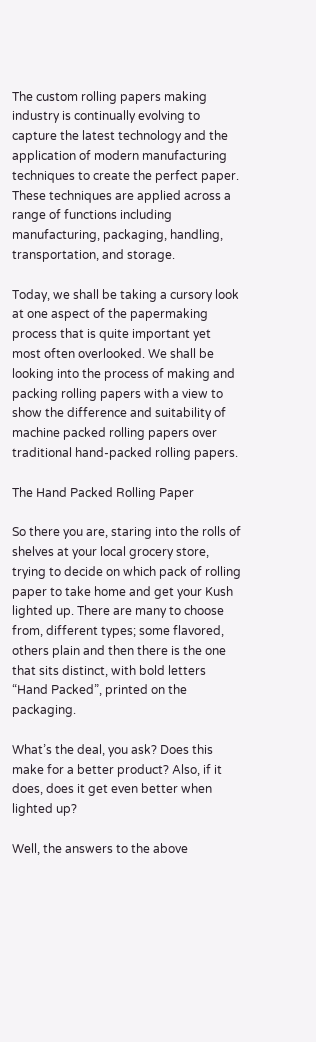The custom rolling papers making industry is continually evolving to capture the latest technology and the application of modern manufacturing techniques to create the perfect paper. These techniques are applied across a range of functions including manufacturing, packaging, handling, transportation, and storage.

Today, we shall be taking a cursory look at one aspect of the papermaking process that is quite important yet most often overlooked. We shall be looking into the process of making and packing rolling papers with a view to show the difference and suitability of machine packed rolling papers over traditional hand-packed rolling papers.

The Hand Packed Rolling Paper

So there you are, staring into the rolls of shelves at your local grocery store, trying to decide on which pack of rolling paper to take home and get your Kush lighted up. There are many to choose from, different types; some flavored, others plain and then there is the one that sits distinct, with bold letters “Hand Packed”, printed on the packaging.

What’s the deal, you ask? Does this make for a better product? Also, if it does, does it get even better when lighted up?

Well, the answers to the above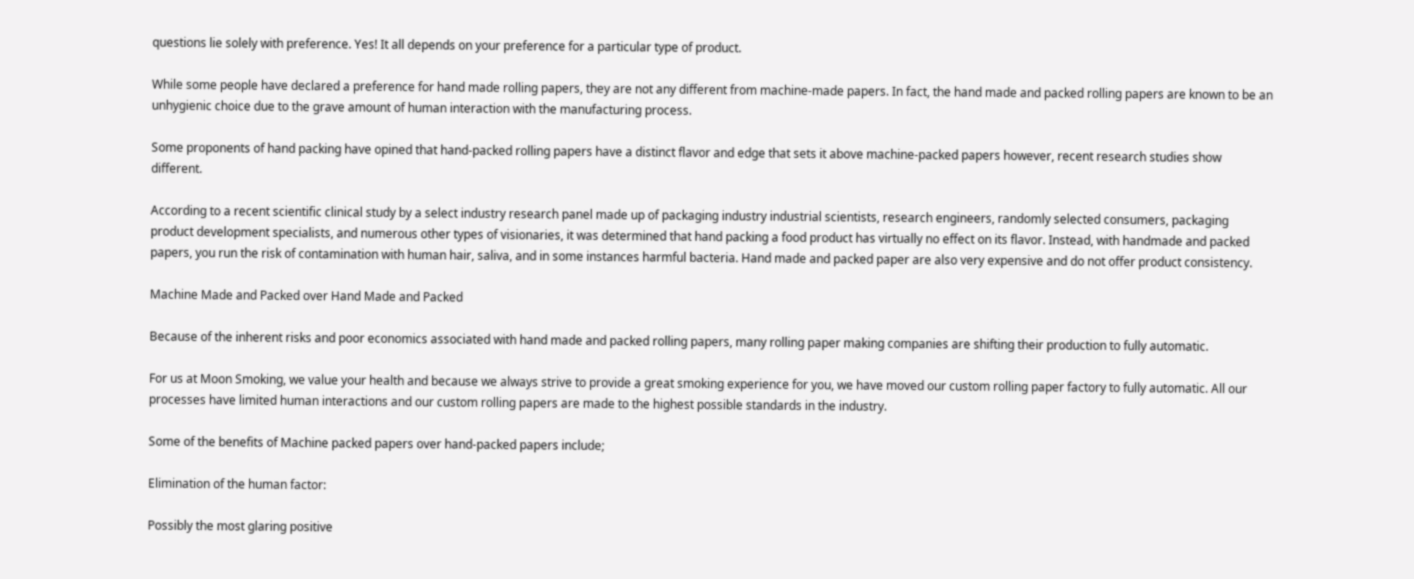questions lie solely with preference. Yes! It all depends on your preference for a particular type of product.

While some people have declared a preference for hand made rolling papers, they are not any different from machine-made papers. In fact, the hand made and packed rolling papers are known to be an unhygienic choice due to the grave amount of human interaction with the manufacturing process.

Some proponents of hand packing have opined that hand-packed rolling papers have a distinct flavor and edge that sets it above machine-packed papers however, recent research studies show different.

According to a recent scientific clinical study by a select industry research panel made up of packaging industry industrial scientists, research engineers, randomly selected consumers, packaging product development specialists, and numerous other types of visionaries, it was determined that hand packing a food product has virtually no effect on its flavor. Instead, with handmade and packed papers, you run the risk of contamination with human hair, saliva, and in some instances harmful bacteria. Hand made and packed paper are also very expensive and do not offer product consistency.

Machine Made and Packed over Hand Made and Packed

Because of the inherent risks and poor economics associated with hand made and packed rolling papers, many rolling paper making companies are shifting their production to fully automatic.

For us at Moon Smoking, we value your health and because we always strive to provide a great smoking experience for you, we have moved our custom rolling paper factory to fully automatic. All our processes have limited human interactions and our custom rolling papers are made to the highest possible standards in the industry.

Some of the benefits of Machine packed papers over hand-packed papers include;

Elimination of the human factor:

Possibly the most glaring positive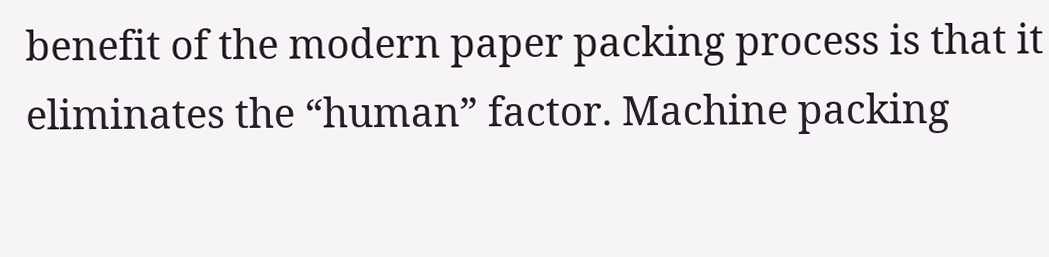benefit of the modern paper packing process is that it eliminates the “human” factor. Machine packing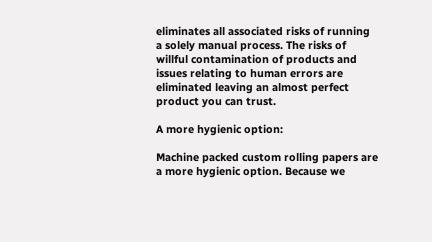eliminates all associated risks of running a solely manual process. The risks of willful contamination of products and issues relating to human errors are eliminated leaving an almost perfect product you can trust.

A more hygienic option:

Machine packed custom rolling papers are a more hygienic option. Because we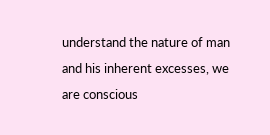understand the nature of man and his inherent excesses, we are conscious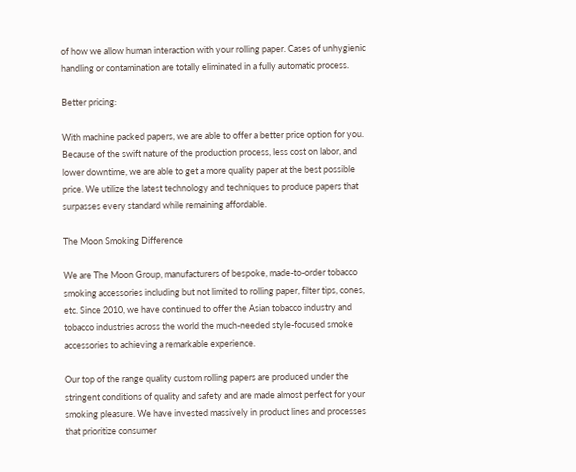of how we allow human interaction with your rolling paper. Cases of unhygienic handling or contamination are totally eliminated in a fully automatic process.

Better pricing:

With machine packed papers, we are able to offer a better price option for you. Because of the swift nature of the production process, less cost on labor, and lower downtime, we are able to get a more quality paper at the best possible price. We utilize the latest technology and techniques to produce papers that surpasses every standard while remaining affordable.

The Moon Smoking Difference

We are The Moon Group, manufacturers of bespoke, made-to-order tobacco smoking accessories including but not limited to rolling paper, filter tips, cones, etc. Since 2010, we have continued to offer the Asian tobacco industry and tobacco industries across the world the much-needed style-focused smoke accessories to achieving a remarkable experience.

Our top of the range quality custom rolling papers are produced under the stringent conditions of quality and safety and are made almost perfect for your smoking pleasure. We have invested massively in product lines and processes that prioritize consumer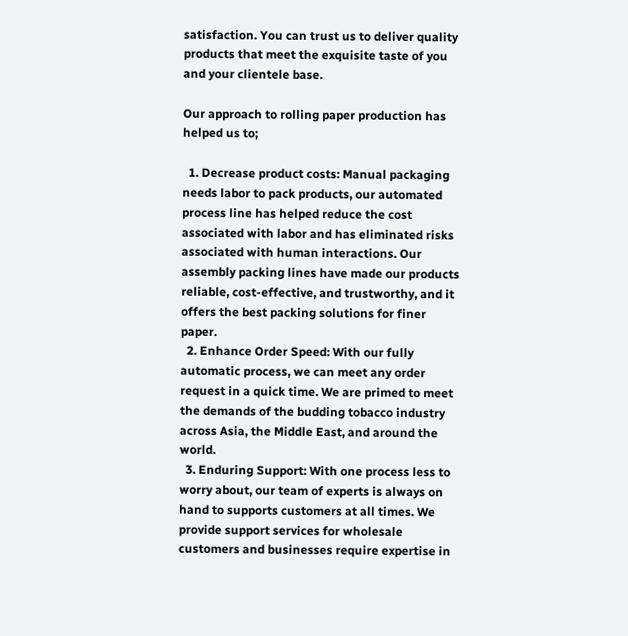satisfaction. You can trust us to deliver quality products that meet the exquisite taste of you and your clientele base.

Our approach to rolling paper production has helped us to;

  1. Decrease product costs: Manual packaging needs labor to pack products, our automated process line has helped reduce the cost associated with labor and has eliminated risks associated with human interactions. Our assembly packing lines have made our products reliable, cost-effective, and trustworthy, and it offers the best packing solutions for finer paper.
  2. Enhance Order Speed: With our fully automatic process, we can meet any order request in a quick time. We are primed to meet the demands of the budding tobacco industry across Asia, the Middle East, and around the world.
  3. Enduring Support: With one process less to worry about, our team of experts is always on hand to supports customers at all times. We provide support services for wholesale customers and businesses require expertise in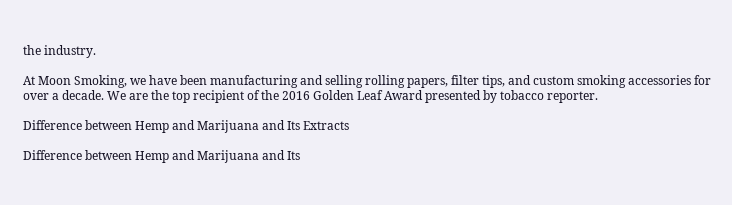the industry.

At Moon Smoking, we have been manufacturing and selling rolling papers, filter tips, and custom smoking accessories for over a decade. We are the top recipient of the 2016 Golden Leaf Award presented by tobacco reporter.

Difference between Hemp and Marijuana and Its Extracts

Difference between Hemp and Marijuana and Its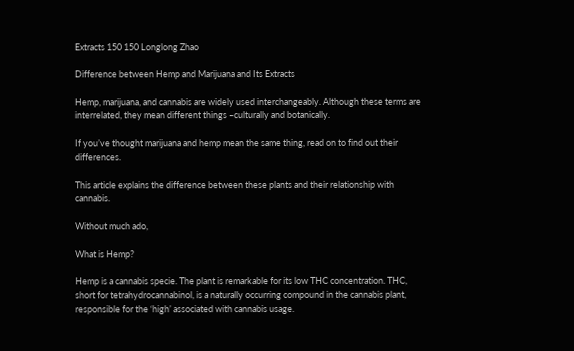Extracts 150 150 Longlong Zhao

Difference between Hemp and Marijuana and Its Extracts

Hemp, marijuana, and cannabis are widely used interchangeably. Although these terms are interrelated, they mean different things –culturally and botanically.

If you’ve thought marijuana and hemp mean the same thing, read on to find out their differences.

This article explains the difference between these plants and their relationship with cannabis.

Without much ado,

What is Hemp?

Hemp is a cannabis specie. The plant is remarkable for its low THC concentration. THC, short for tetrahydrocannabinol, is a naturally occurring compound in the cannabis plant, responsible for the ‘high’ associated with cannabis usage.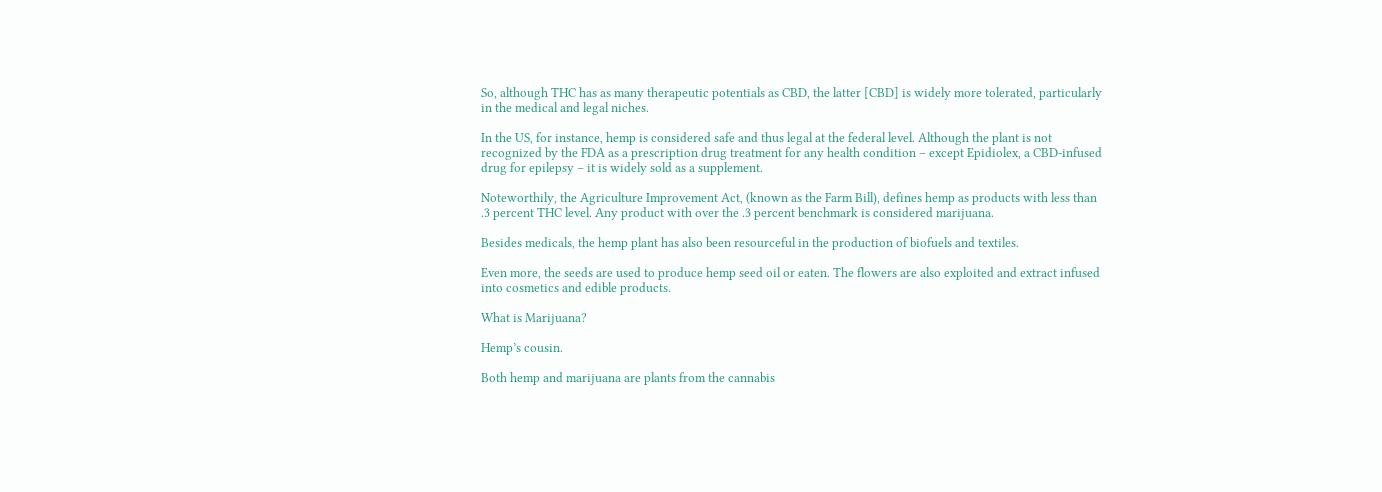So, although THC has as many therapeutic potentials as CBD, the latter [CBD] is widely more tolerated, particularly in the medical and legal niches.

In the US, for instance, hemp is considered safe and thus legal at the federal level. Although the plant is not recognized by the FDA as a prescription drug treatment for any health condition – except Epidiolex, a CBD-infused drug for epilepsy – it is widely sold as a supplement.

Noteworthily, the Agriculture Improvement Act, (known as the Farm Bill), defines hemp as products with less than .3 percent THC level. Any product with over the .3 percent benchmark is considered marijuana.

Besides medicals, the hemp plant has also been resourceful in the production of biofuels and textiles.

Even more, the seeds are used to produce hemp seed oil or eaten. The flowers are also exploited and extract infused into cosmetics and edible products.

What is Marijuana?

Hemp’s cousin.

Both hemp and marijuana are plants from the cannabis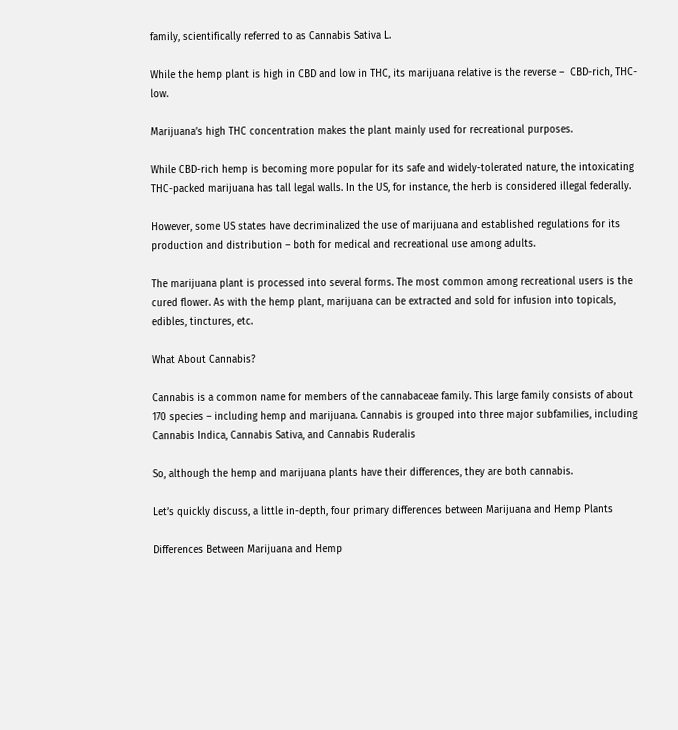family, scientifically referred to as Cannabis Sativa L.

While the hemp plant is high in CBD and low in THC, its marijuana relative is the reverse –  CBD-rich, THC-low.

Marijuana’s high THC concentration makes the plant mainly used for recreational purposes.

While CBD-rich hemp is becoming more popular for its safe and widely-tolerated nature, the intoxicating THC-packed marijuana has tall legal walls. In the US, for instance, the herb is considered illegal federally.

However, some US states have decriminalized the use of marijuana and established regulations for its production and distribution – both for medical and recreational use among adults.

The marijuana plant is processed into several forms. The most common among recreational users is the cured flower. As with the hemp plant, marijuana can be extracted and sold for infusion into topicals, edibles, tinctures, etc.

What About Cannabis?

Cannabis is a common name for members of the cannabaceae family. This large family consists of about 170 species – including hemp and marijuana. Cannabis is grouped into three major subfamilies, including Cannabis Indica, Cannabis Sativa, and Cannabis Ruderalis

So, although the hemp and marijuana plants have their differences, they are both cannabis.

Let’s quickly discuss, a little in-depth, four primary differences between Marijuana and Hemp Plants

Differences Between Marijuana and Hemp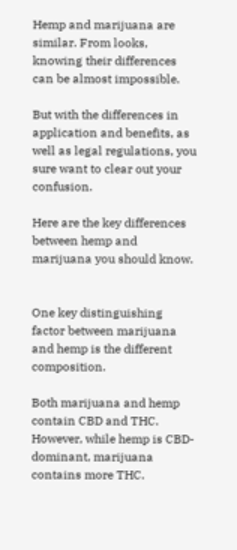Hemp and marijuana are similar. From looks, knowing their differences can be almost impossible.

But with the differences in application and benefits, as well as legal regulations, you sure want to clear out your confusion.

Here are the key differences between hemp and marijuana you should know.


One key distinguishing factor between marijuana and hemp is the different composition.

Both marijuana and hemp contain CBD and THC. However, while hemp is CBD-dominant, marijuana contains more THC.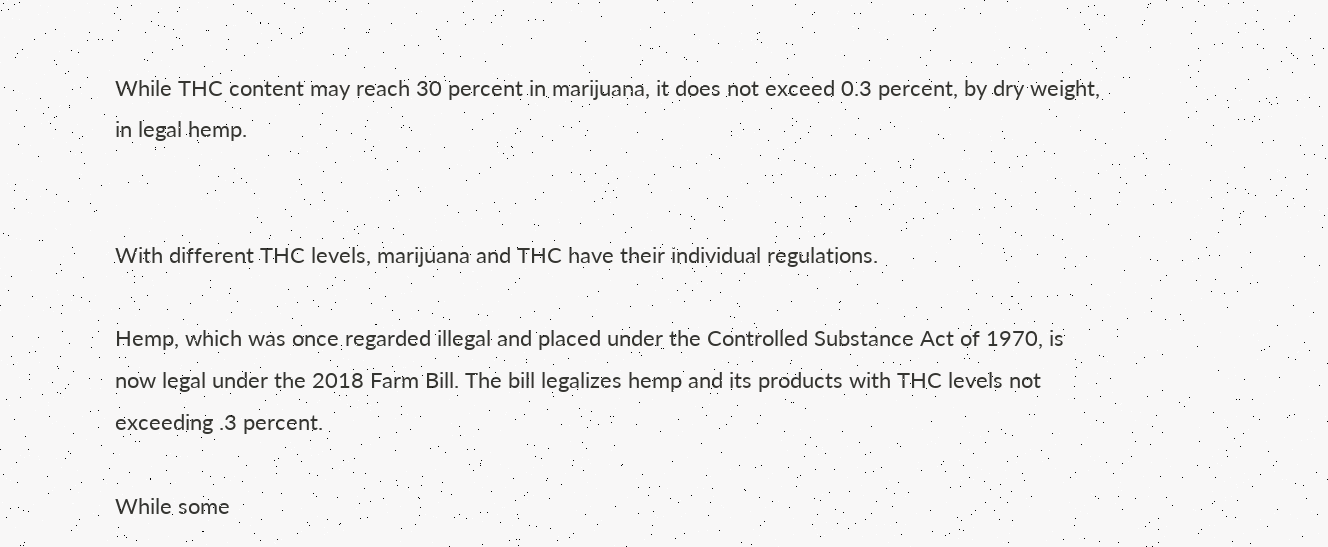While THC content may reach 30 percent in marijuana, it does not exceed 0.3 percent, by dry weight, in legal hemp.


With different THC levels, marijuana and THC have their individual regulations.

Hemp, which was once regarded illegal and placed under the Controlled Substance Act of 1970, is now legal under the 2018 Farm Bill. The bill legalizes hemp and its products with THC levels not exceeding .3 percent.

While some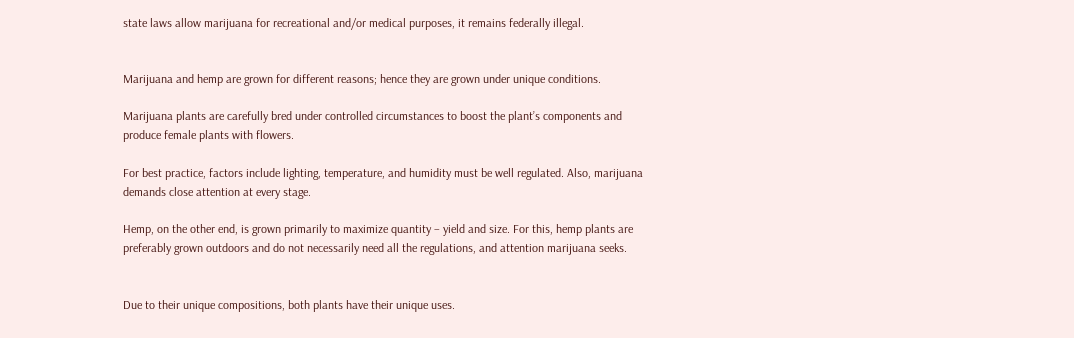state laws allow marijuana for recreational and/or medical purposes, it remains federally illegal.


Marijuana and hemp are grown for different reasons; hence they are grown under unique conditions.

Marijuana plants are carefully bred under controlled circumstances to boost the plant’s components and produce female plants with flowers.

For best practice, factors include lighting, temperature, and humidity must be well regulated. Also, marijuana demands close attention at every stage.

Hemp, on the other end, is grown primarily to maximize quantity – yield and size. For this, hemp plants are preferably grown outdoors and do not necessarily need all the regulations, and attention marijuana seeks.


Due to their unique compositions, both plants have their unique uses.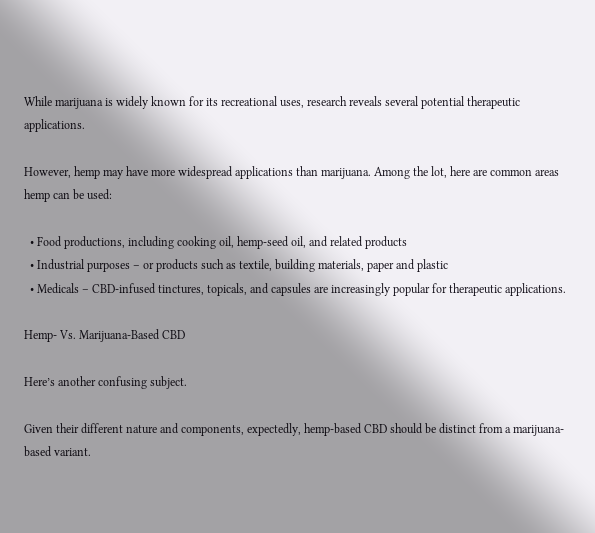While marijuana is widely known for its recreational uses, research reveals several potential therapeutic applications.

However, hemp may have more widespread applications than marijuana. Among the lot, here are common areas hemp can be used:

  • Food productions, including cooking oil, hemp-seed oil, and related products
  • Industrial purposes – or products such as textile, building materials, paper and plastic
  • Medicals – CBD-infused tinctures, topicals, and capsules are increasingly popular for therapeutic applications.

Hemp- Vs. Marijuana-Based CBD

Here’s another confusing subject.

Given their different nature and components, expectedly, hemp-based CBD should be distinct from a marijuana-based variant.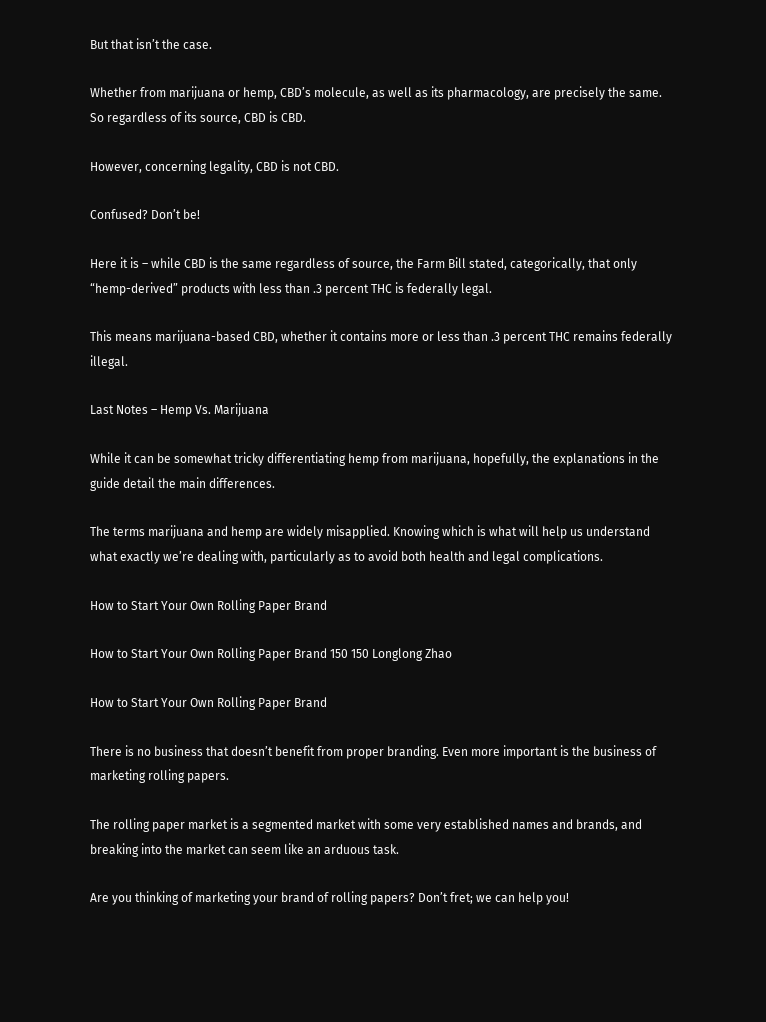But that isn’t the case.

Whether from marijuana or hemp, CBD’s molecule, as well as its pharmacology, are precisely the same. So regardless of its source, CBD is CBD.

However, concerning legality, CBD is not CBD.

Confused? Don’t be!

Here it is – while CBD is the same regardless of source, the Farm Bill stated, categorically, that only “hemp-derived” products with less than .3 percent THC is federally legal.

This means marijuana-based CBD, whether it contains more or less than .3 percent THC remains federally illegal.

Last Notes – Hemp Vs. Marijuana

While it can be somewhat tricky differentiating hemp from marijuana, hopefully, the explanations in the guide detail the main differences.

The terms marijuana and hemp are widely misapplied. Knowing which is what will help us understand what exactly we’re dealing with, particularly as to avoid both health and legal complications.

How to Start Your Own Rolling Paper Brand

How to Start Your Own Rolling Paper Brand 150 150 Longlong Zhao

How to Start Your Own Rolling Paper Brand

There is no business that doesn’t benefit from proper branding. Even more important is the business of marketing rolling papers.

The rolling paper market is a segmented market with some very established names and brands, and breaking into the market can seem like an arduous task.

Are you thinking of marketing your brand of rolling papers? Don’t fret; we can help you!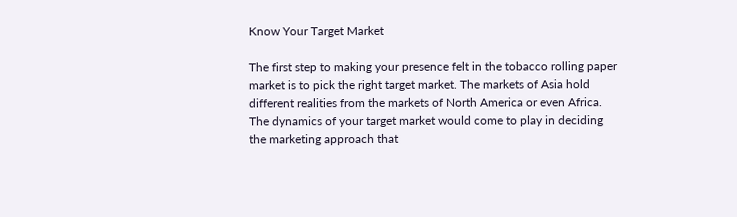Know Your Target Market

The first step to making your presence felt in the tobacco rolling paper market is to pick the right target market. The markets of Asia hold different realities from the markets of North America or even Africa. The dynamics of your target market would come to play in deciding the marketing approach that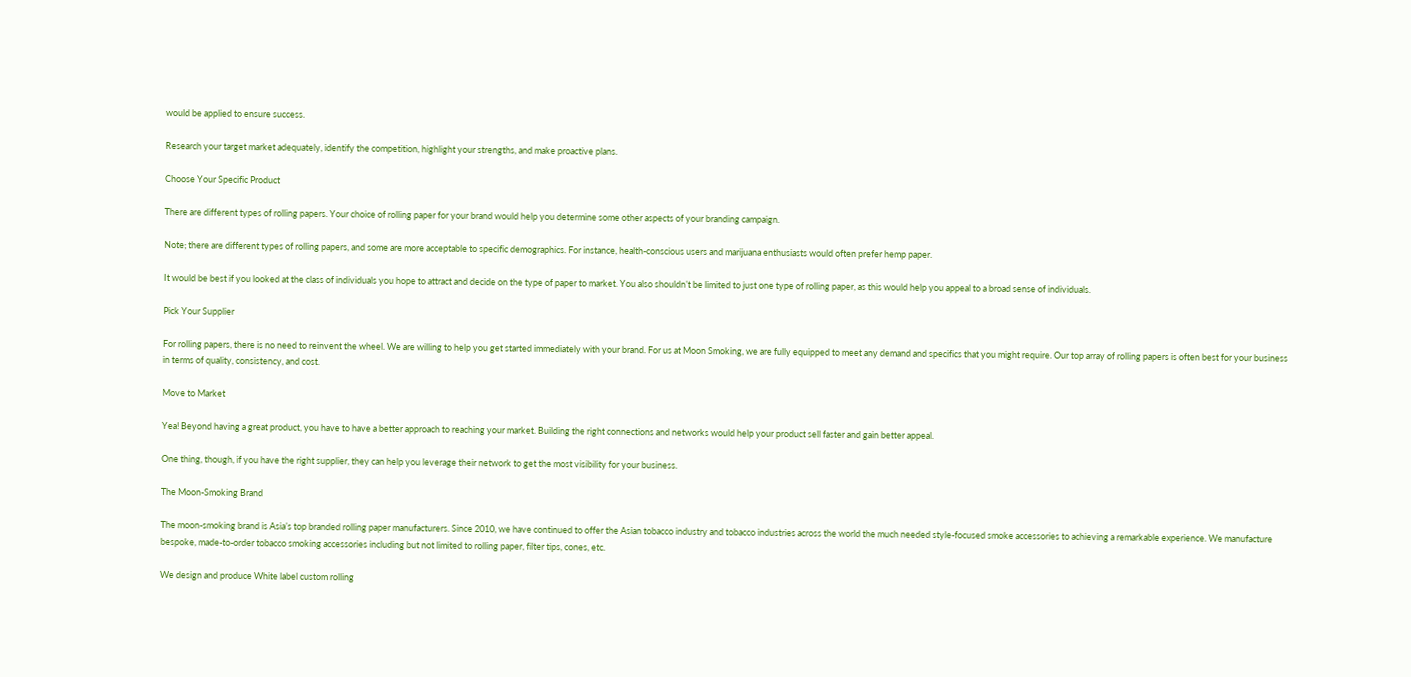would be applied to ensure success.

Research your target market adequately, identify the competition, highlight your strengths, and make proactive plans.

Choose Your Specific Product

There are different types of rolling papers. Your choice of rolling paper for your brand would help you determine some other aspects of your branding campaign.

Note; there are different types of rolling papers, and some are more acceptable to specific demographics. For instance, health-conscious users and marijuana enthusiasts would often prefer hemp paper.

It would be best if you looked at the class of individuals you hope to attract and decide on the type of paper to market. You also shouldn’t be limited to just one type of rolling paper, as this would help you appeal to a broad sense of individuals.

Pick Your Supplier

For rolling papers, there is no need to reinvent the wheel. We are willing to help you get started immediately with your brand. For us at Moon Smoking, we are fully equipped to meet any demand and specifics that you might require. Our top array of rolling papers is often best for your business in terms of quality, consistency, and cost.

Move to Market

Yea! Beyond having a great product, you have to have a better approach to reaching your market. Building the right connections and networks would help your product sell faster and gain better appeal.

One thing, though, if you have the right supplier, they can help you leverage their network to get the most visibility for your business.

The Moon-Smoking Brand

The moon-smoking brand is Asia’s top branded rolling paper manufacturers. Since 2010, we have continued to offer the Asian tobacco industry and tobacco industries across the world the much needed style-focused smoke accessories to achieving a remarkable experience. We manufacture bespoke, made-to-order tobacco smoking accessories including but not limited to rolling paper, filter tips, cones, etc.

We design and produce White label custom rolling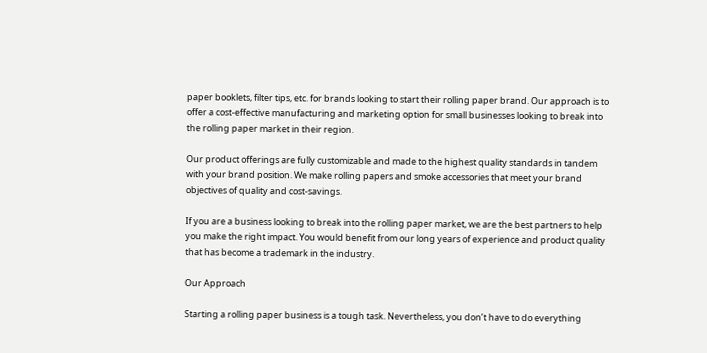paper booklets, filter tips, etc. for brands looking to start their rolling paper brand. Our approach is to offer a cost-effective manufacturing and marketing option for small businesses looking to break into the rolling paper market in their region.

Our product offerings are fully customizable and made to the highest quality standards in tandem with your brand position. We make rolling papers and smoke accessories that meet your brand objectives of quality and cost-savings.

If you are a business looking to break into the rolling paper market, we are the best partners to help you make the right impact. You would benefit from our long years of experience and product quality that has become a trademark in the industry.

Our Approach

Starting a rolling paper business is a tough task. Nevertheless, you don’t have to do everything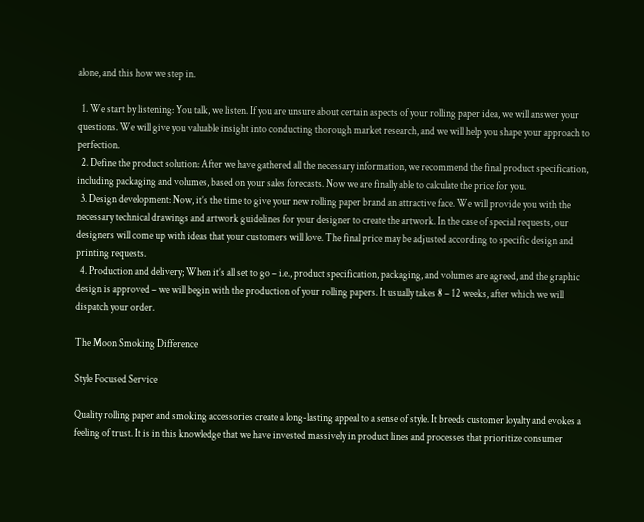alone, and this how we step in.

  1. We start by listening: You talk, we listen. If you are unsure about certain aspects of your rolling paper idea, we will answer your questions. We will give you valuable insight into conducting thorough market research, and we will help you shape your approach to perfection.
  2. Define the product solution: After we have gathered all the necessary information, we recommend the final product specification, including packaging and volumes, based on your sales forecasts. Now we are finally able to calculate the price for you.
  3. Design development: Now, it’s the time to give your new rolling paper brand an attractive face. We will provide you with the necessary technical drawings and artwork guidelines for your designer to create the artwork. In the case of special requests, our designers will come up with ideas that your customers will love. The final price may be adjusted according to specific design and printing requests.
  4. Production and delivery; When it’s all set to go – i.e., product specification, packaging, and volumes are agreed, and the graphic design is approved – we will begin with the production of your rolling papers. It usually takes 8 – 12 weeks, after which we will dispatch your order.

The Moon Smoking Difference

Style Focused Service

Quality rolling paper and smoking accessories create a long-lasting appeal to a sense of style. It breeds customer loyalty and evokes a feeling of trust. It is in this knowledge that we have invested massively in product lines and processes that prioritize consumer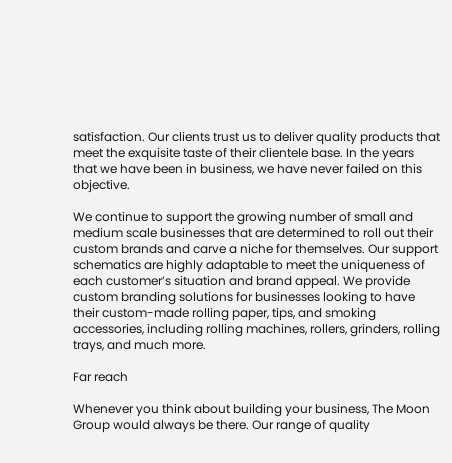satisfaction. Our clients trust us to deliver quality products that meet the exquisite taste of their clientele base. In the years that we have been in business, we have never failed on this objective.

We continue to support the growing number of small and medium scale businesses that are determined to roll out their custom brands and carve a niche for themselves. Our support schematics are highly adaptable to meet the uniqueness of each customer’s situation and brand appeal. We provide custom branding solutions for businesses looking to have their custom-made rolling paper, tips, and smoking accessories, including rolling machines, rollers, grinders, rolling trays, and much more.

Far reach

Whenever you think about building your business, The Moon Group would always be there. Our range of quality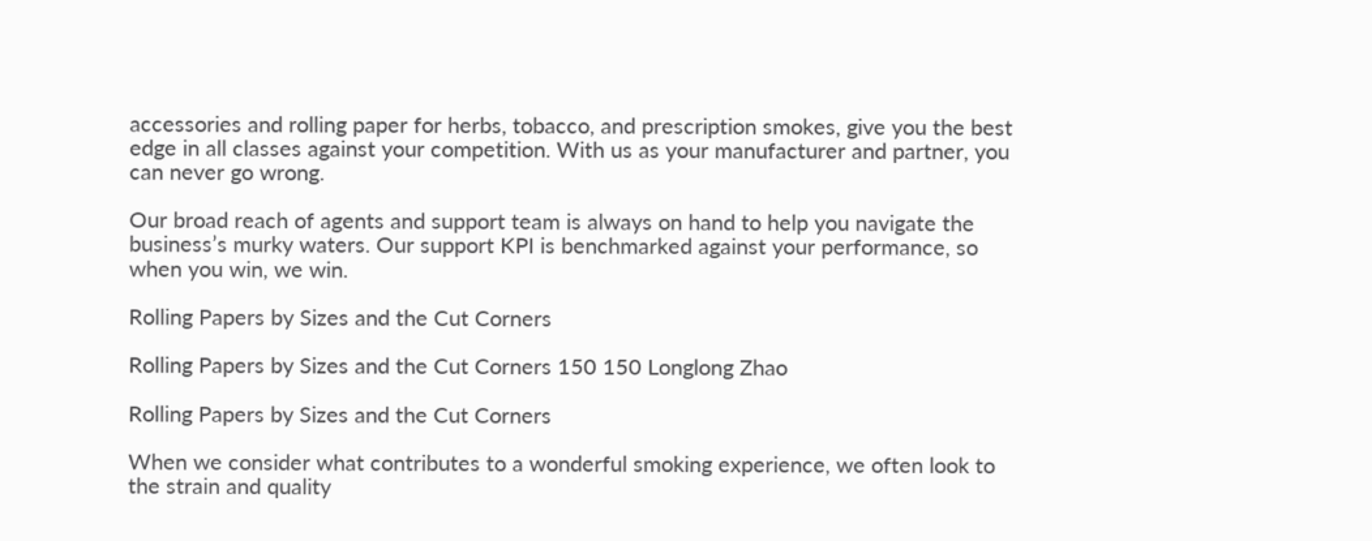accessories and rolling paper for herbs, tobacco, and prescription smokes, give you the best edge in all classes against your competition. With us as your manufacturer and partner, you can never go wrong.

Our broad reach of agents and support team is always on hand to help you navigate the business’s murky waters. Our support KPI is benchmarked against your performance, so when you win, we win.

Rolling Papers by Sizes and the Cut Corners

Rolling Papers by Sizes and the Cut Corners 150 150 Longlong Zhao

Rolling Papers by Sizes and the Cut Corners

When we consider what contributes to a wonderful smoking experience, we often look to the strain and quality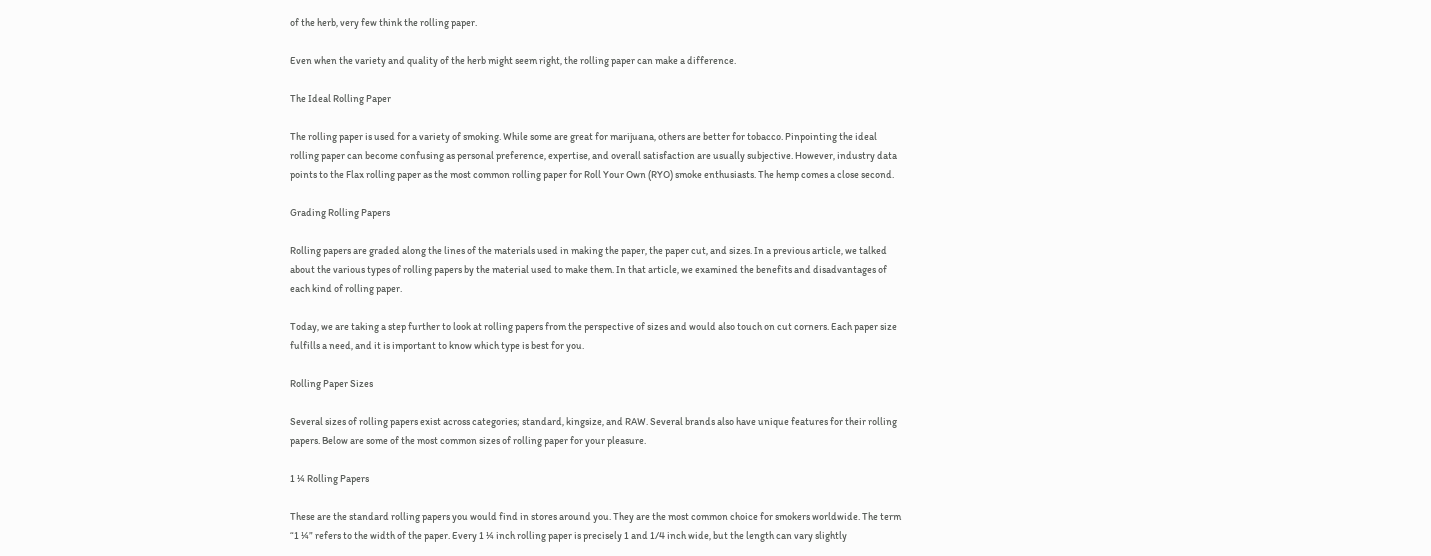of the herb, very few think the rolling paper.

Even when the variety and quality of the herb might seem right, the rolling paper can make a difference.

The Ideal Rolling Paper

The rolling paper is used for a variety of smoking. While some are great for marijuana, others are better for tobacco. Pinpointing the ideal rolling paper can become confusing as personal preference, expertise, and overall satisfaction are usually subjective. However, industry data points to the Flax rolling paper as the most common rolling paper for Roll Your Own (RYO) smoke enthusiasts. The hemp comes a close second.

Grading Rolling Papers

Rolling papers are graded along the lines of the materials used in making the paper, the paper cut, and sizes. In a previous article, we talked about the various types of rolling papers by the material used to make them. In that article, we examined the benefits and disadvantages of each kind of rolling paper.

Today, we are taking a step further to look at rolling papers from the perspective of sizes and would also touch on cut corners. Each paper size fulfills a need, and it is important to know which type is best for you.

Rolling Paper Sizes

Several sizes of rolling papers exist across categories; standard, kingsize, and RAW. Several brands also have unique features for their rolling papers. Below are some of the most common sizes of rolling paper for your pleasure.

1 ¼ Rolling Papers

These are the standard rolling papers you would find in stores around you. They are the most common choice for smokers worldwide. The term “1 ¼” refers to the width of the paper. Every 1 ¼ inch rolling paper is precisely 1 and 1/4 inch wide, but the length can vary slightly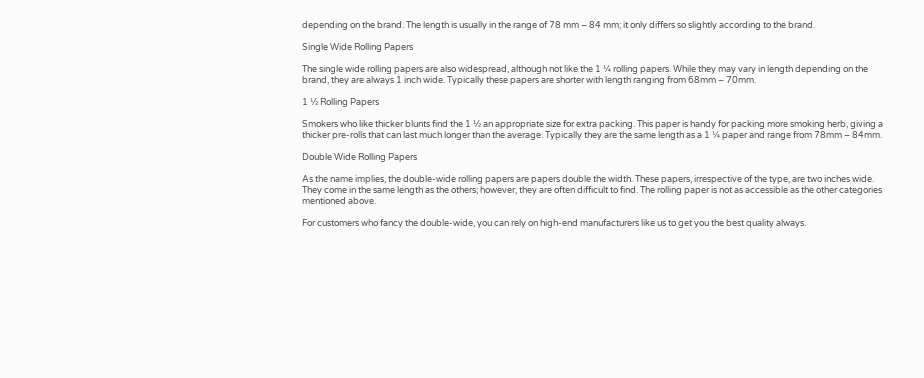depending on the brand. The length is usually in the range of 78 mm – 84 mm; it only differs so slightly according to the brand.

Single Wide Rolling Papers

The single wide rolling papers are also widespread, although not like the 1 ¼ rolling papers. While they may vary in length depending on the brand, they are always 1 inch wide. Typically these papers are shorter with length ranging from 68mm – 70mm.

1 ½ Rolling Papers

Smokers who like thicker blunts find the 1 ½ an appropriate size for extra packing. This paper is handy for packing more smoking herb, giving a thicker pre-rolls that can last much longer than the average. Typically they are the same length as a 1 ¼ paper and range from 78mm – 84mm.

Double Wide Rolling Papers

As the name implies, the double-wide rolling papers are papers double the width. These papers, irrespective of the type, are two inches wide. They come in the same length as the others; however, they are often difficult to find. The rolling paper is not as accessible as the other categories mentioned above.

For customers who fancy the double-wide, you can rely on high-end manufacturers like us to get you the best quality always.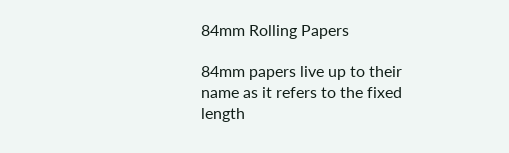84mm Rolling Papers

84mm papers live up to their name as it refers to the fixed length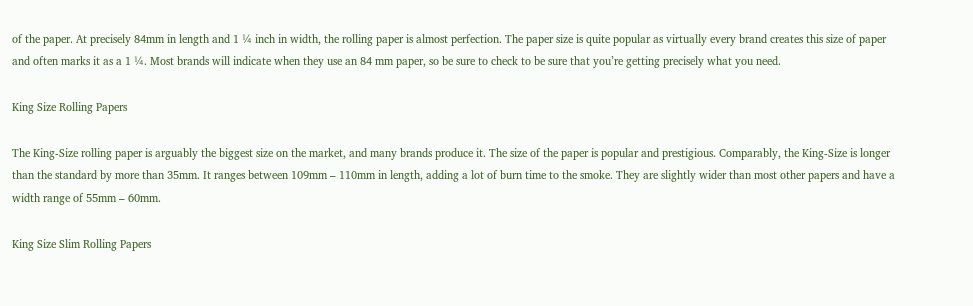of the paper. At precisely 84mm in length and 1 ¼ inch in width, the rolling paper is almost perfection. The paper size is quite popular as virtually every brand creates this size of paper and often marks it as a 1 ¼. Most brands will indicate when they use an 84 mm paper, so be sure to check to be sure that you’re getting precisely what you need.

King Size Rolling Papers

The King-Size rolling paper is arguably the biggest size on the market, and many brands produce it. The size of the paper is popular and prestigious. Comparably, the King-Size is longer than the standard by more than 35mm. It ranges between 109mm – 110mm in length, adding a lot of burn time to the smoke. They are slightly wider than most other papers and have a width range of 55mm – 60mm.

King Size Slim Rolling Papers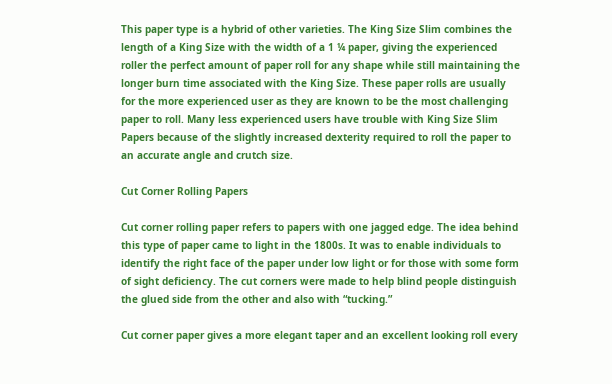This paper type is a hybrid of other varieties. The King Size Slim combines the length of a King Size with the width of a 1 ¼ paper, giving the experienced roller the perfect amount of paper roll for any shape while still maintaining the longer burn time associated with the King Size. These paper rolls are usually for the more experienced user as they are known to be the most challenging paper to roll. Many less experienced users have trouble with King Size Slim Papers because of the slightly increased dexterity required to roll the paper to an accurate angle and crutch size.

Cut Corner Rolling Papers

Cut corner rolling paper refers to papers with one jagged edge. The idea behind this type of paper came to light in the 1800s. It was to enable individuals to identify the right face of the paper under low light or for those with some form of sight deficiency. The cut corners were made to help blind people distinguish the glued side from the other and also with “tucking.”

Cut corner paper gives a more elegant taper and an excellent looking roll every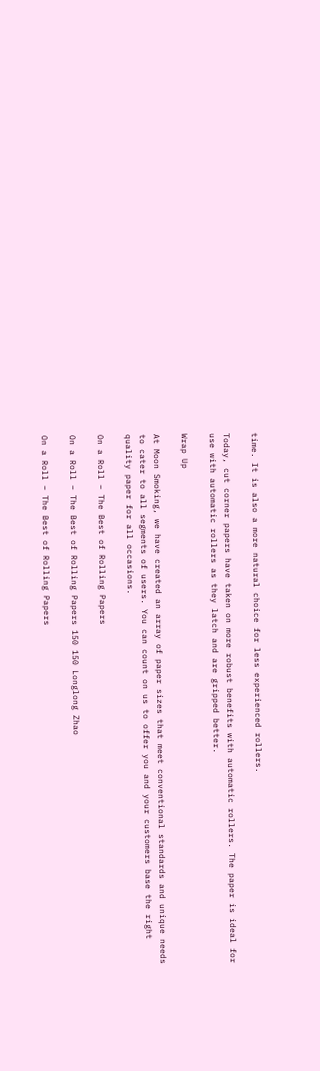time. It is also a more natural choice for less experienced rollers.

Today, cut corner papers have taken on more robust benefits with automatic rollers. The paper is ideal for use with automatic rollers as they latch and are gripped better.

Wrap Up

At Moon Smoking, we have created an array of paper sizes that meet conventional standards and unique needs to cater to all segments of users. You can count on us to offer you and your customers base the right quality paper for all occasions.

On a Roll – The Best of Rolling Papers

On a Roll – The Best of Rolling Papers 150 150 Longlong Zhao

On a Roll – The Best of Rolling Papers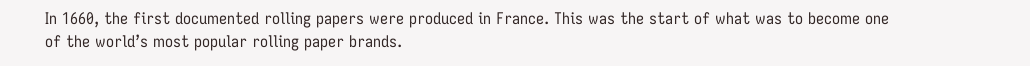In 1660, the first documented rolling papers were produced in France. This was the start of what was to become one of the world’s most popular rolling paper brands.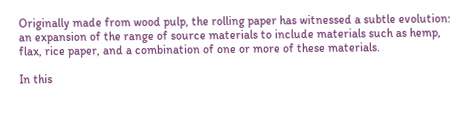Originally made from wood pulp, the rolling paper has witnessed a subtle evolution: an expansion of the range of source materials to include materials such as hemp, flax, rice paper, and a combination of one or more of these materials.

In this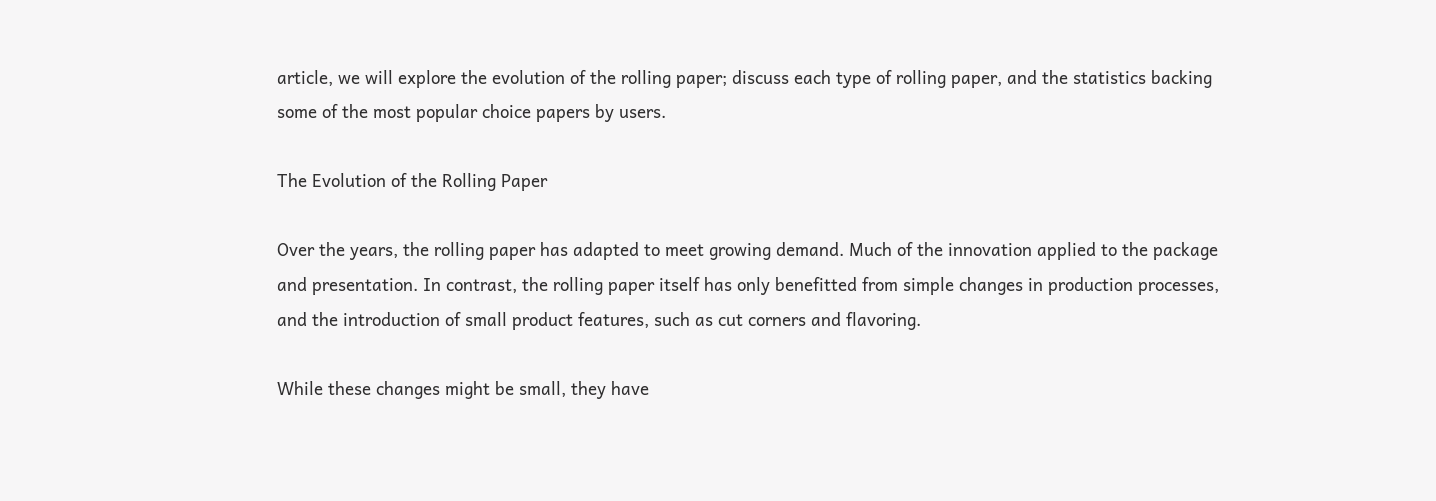article, we will explore the evolution of the rolling paper; discuss each type of rolling paper, and the statistics backing some of the most popular choice papers by users.

The Evolution of the Rolling Paper

Over the years, the rolling paper has adapted to meet growing demand. Much of the innovation applied to the package and presentation. In contrast, the rolling paper itself has only benefitted from simple changes in production processes, and the introduction of small product features, such as cut corners and flavoring.

While these changes might be small, they have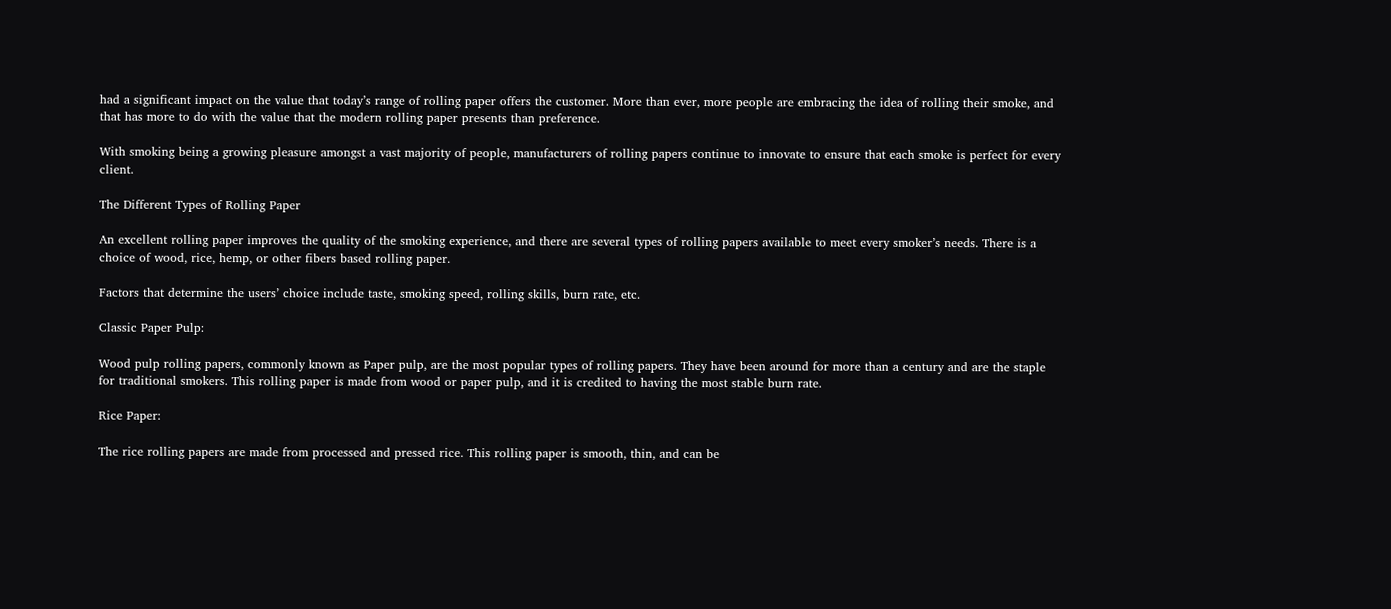had a significant impact on the value that today’s range of rolling paper offers the customer. More than ever, more people are embracing the idea of rolling their smoke, and that has more to do with the value that the modern rolling paper presents than preference.

With smoking being a growing pleasure amongst a vast majority of people, manufacturers of rolling papers continue to innovate to ensure that each smoke is perfect for every client.

The Different Types of Rolling Paper

An excellent rolling paper improves the quality of the smoking experience, and there are several types of rolling papers available to meet every smoker’s needs. There is a choice of wood, rice, hemp, or other fibers based rolling paper.

Factors that determine the users’ choice include taste, smoking speed, rolling skills, burn rate, etc.

Classic Paper Pulp:

Wood pulp rolling papers, commonly known as Paper pulp, are the most popular types of rolling papers. They have been around for more than a century and are the staple for traditional smokers. This rolling paper is made from wood or paper pulp, and it is credited to having the most stable burn rate.

Rice Paper:

The rice rolling papers are made from processed and pressed rice. This rolling paper is smooth, thin, and can be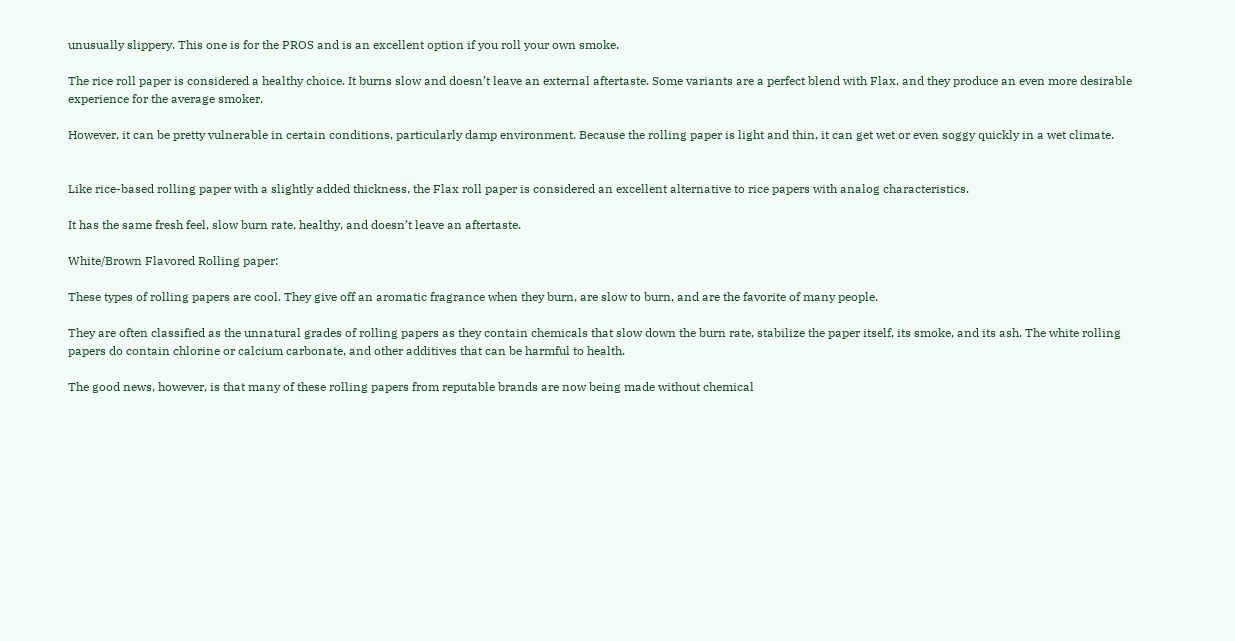unusually slippery. This one is for the PROS and is an excellent option if you roll your own smoke.

The rice roll paper is considered a healthy choice. It burns slow and doesn’t leave an external aftertaste. Some variants are a perfect blend with Flax, and they produce an even more desirable experience for the average smoker.

However, it can be pretty vulnerable in certain conditions, particularly damp environment. Because the rolling paper is light and thin, it can get wet or even soggy quickly in a wet climate.


Like rice-based rolling paper with a slightly added thickness, the Flax roll paper is considered an excellent alternative to rice papers with analog characteristics.

It has the same fresh feel, slow burn rate, healthy, and doesn’t leave an aftertaste.

White/Brown Flavored Rolling paper:

These types of rolling papers are cool. They give off an aromatic fragrance when they burn, are slow to burn, and are the favorite of many people.

They are often classified as the unnatural grades of rolling papers as they contain chemicals that slow down the burn rate, stabilize the paper itself, its smoke, and its ash. The white rolling papers do contain chlorine or calcium carbonate, and other additives that can be harmful to health.

The good news, however, is that many of these rolling papers from reputable brands are now being made without chemical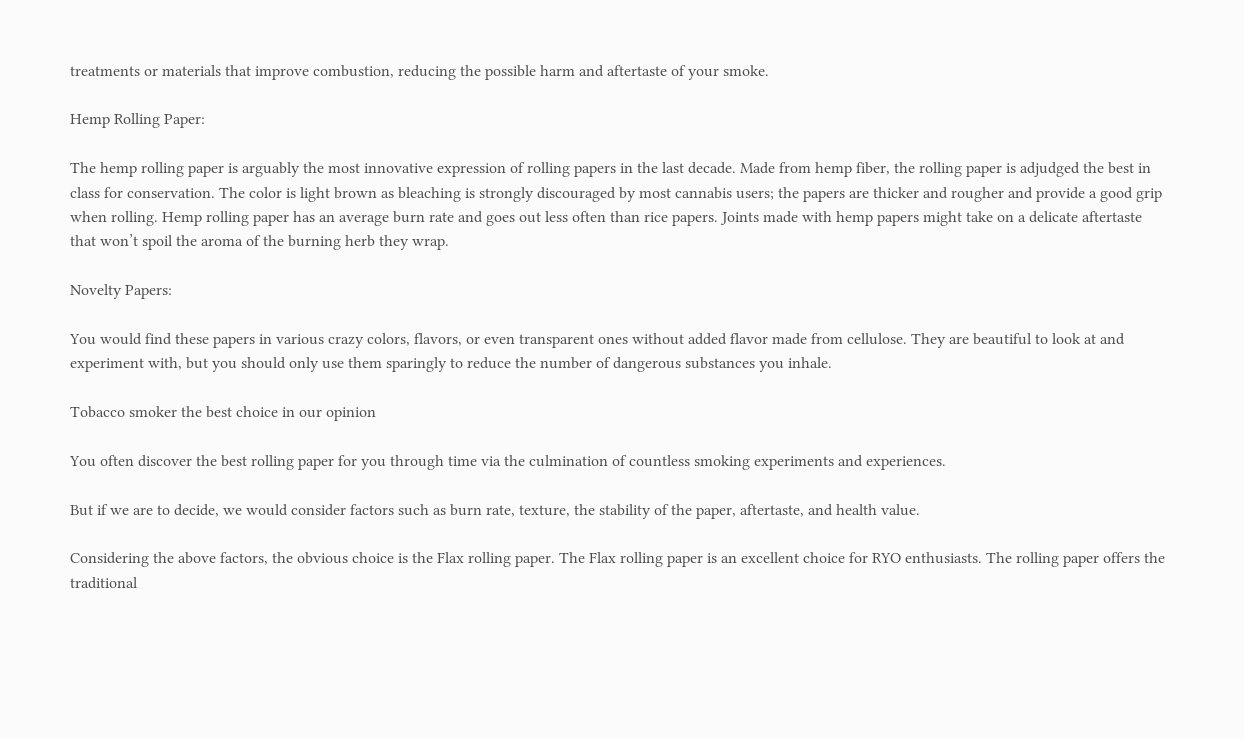treatments or materials that improve combustion, reducing the possible harm and aftertaste of your smoke.

Hemp Rolling Paper:

The hemp rolling paper is arguably the most innovative expression of rolling papers in the last decade. Made from hemp fiber, the rolling paper is adjudged the best in class for conservation. The color is light brown as bleaching is strongly discouraged by most cannabis users; the papers are thicker and rougher and provide a good grip when rolling. Hemp rolling paper has an average burn rate and goes out less often than rice papers. Joints made with hemp papers might take on a delicate aftertaste that won’t spoil the aroma of the burning herb they wrap.

Novelty Papers:

You would find these papers in various crazy colors, flavors, or even transparent ones without added flavor made from cellulose. They are beautiful to look at and experiment with, but you should only use them sparingly to reduce the number of dangerous substances you inhale.

Tobacco smoker the best choice in our opinion

You often discover the best rolling paper for you through time via the culmination of countless smoking experiments and experiences.

But if we are to decide, we would consider factors such as burn rate, texture, the stability of the paper, aftertaste, and health value.

Considering the above factors, the obvious choice is the Flax rolling paper. The Flax rolling paper is an excellent choice for RYO enthusiasts. The rolling paper offers the traditional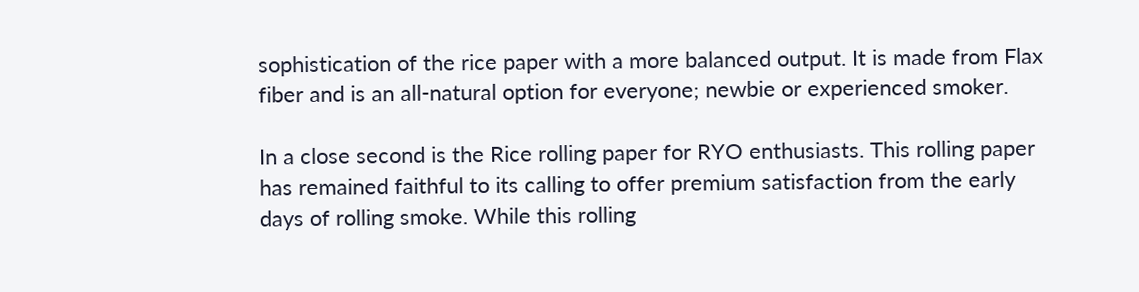sophistication of the rice paper with a more balanced output. It is made from Flax fiber and is an all-natural option for everyone; newbie or experienced smoker.

In a close second is the Rice rolling paper for RYO enthusiasts. This rolling paper has remained faithful to its calling to offer premium satisfaction from the early days of rolling smoke. While this rolling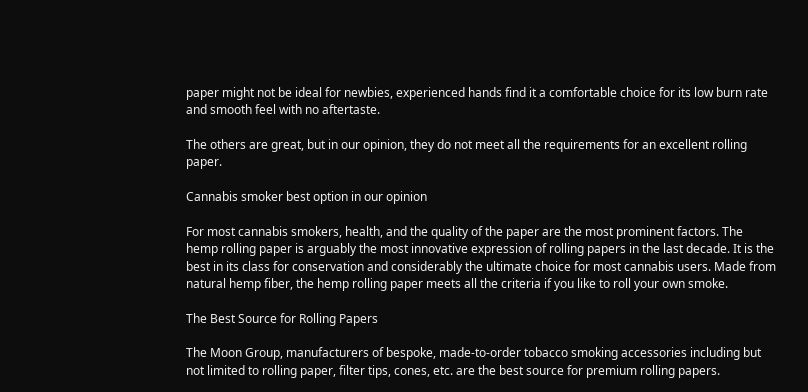paper might not be ideal for newbies, experienced hands find it a comfortable choice for its low burn rate and smooth feel with no aftertaste.

The others are great, but in our opinion, they do not meet all the requirements for an excellent rolling paper.

Cannabis smoker best option in our opinion

For most cannabis smokers, health, and the quality of the paper are the most prominent factors. The hemp rolling paper is arguably the most innovative expression of rolling papers in the last decade. It is the best in its class for conservation and considerably the ultimate choice for most cannabis users. Made from natural hemp fiber, the hemp rolling paper meets all the criteria if you like to roll your own smoke.

The Best Source for Rolling Papers

The Moon Group, manufacturers of bespoke, made-to-order tobacco smoking accessories including but not limited to rolling paper, filter tips, cones, etc. are the best source for premium rolling papers.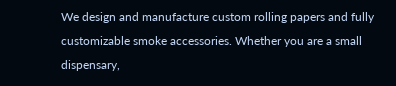We design and manufacture custom rolling papers and fully customizable smoke accessories. Whether you are a small dispensary,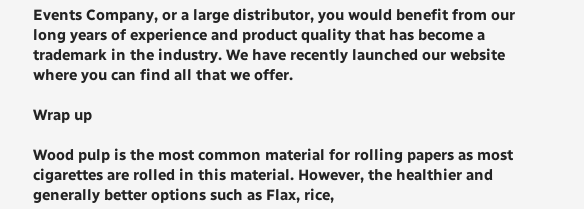Events Company, or a large distributor, you would benefit from our long years of experience and product quality that has become a trademark in the industry. We have recently launched our website where you can find all that we offer.

Wrap up

Wood pulp is the most common material for rolling papers as most cigarettes are rolled in this material. However, the healthier and generally better options such as Flax, rice,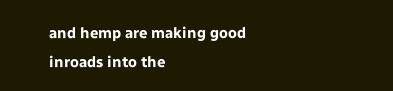and hemp are making good inroads into the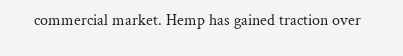commercial market. Hemp has gained traction over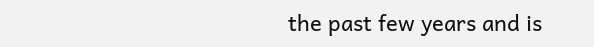the past few years and is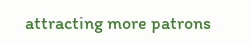attracting more patrons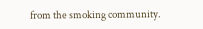from the smoking community.